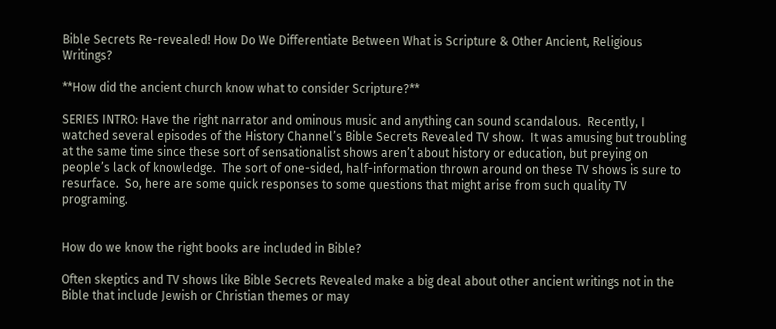Bible Secrets Re-revealed! How Do We Differentiate Between What is Scripture & Other Ancient, Religious Writings?

**How did the ancient church know what to consider Scripture?**

SERIES INTRO: Have the right narrator and ominous music and anything can sound scandalous.  Recently, I watched several episodes of the History Channel’s Bible Secrets Revealed TV show.  It was amusing but troubling at the same time since these sort of sensationalist shows aren’t about history or education, but preying on people’s lack of knowledge.  The sort of one-sided, half-information thrown around on these TV shows is sure to resurface.  So, here are some quick responses to some questions that might arise from such quality TV programing.


How do we know the right books are included in Bible?

Often skeptics and TV shows like Bible Secrets Revealed make a big deal about other ancient writings not in the Bible that include Jewish or Christian themes or may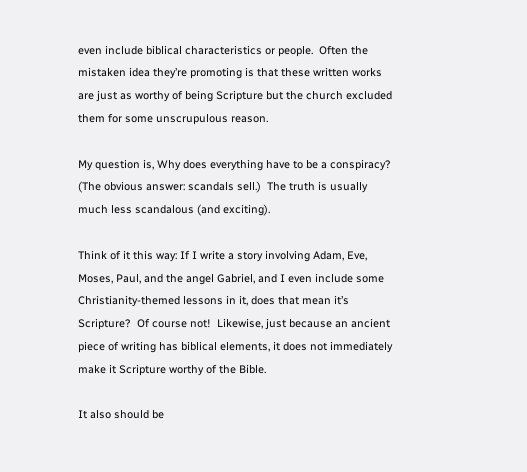even include biblical characteristics or people.  Often the mistaken idea they’re promoting is that these written works are just as worthy of being Scripture but the church excluded them for some unscrupulous reason.

My question is, Why does everything have to be a conspiracy?  (The obvious answer: scandals sell.)  The truth is usually much less scandalous (and exciting).

Think of it this way: If I write a story involving Adam, Eve, Moses, Paul, and the angel Gabriel, and I even include some Christianity-themed lessons in it, does that mean it’s Scripture?  Of course not!  Likewise, just because an ancient piece of writing has biblical elements, it does not immediately make it Scripture worthy of the Bible.

It also should be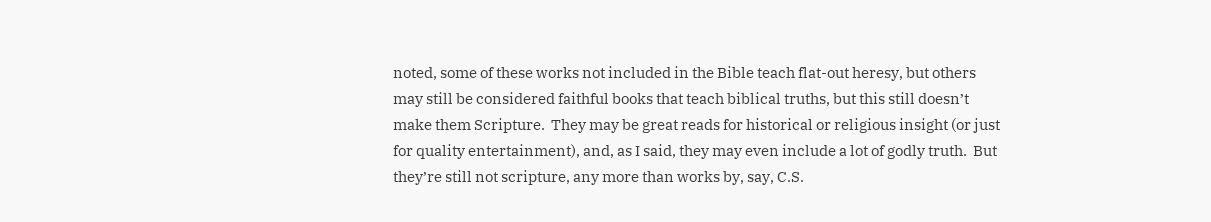noted, some of these works not included in the Bible teach flat-out heresy, but others may still be considered faithful books that teach biblical truths, but this still doesn’t make them Scripture.  They may be great reads for historical or religious insight (or just for quality entertainment), and, as I said, they may even include a lot of godly truth.  But they’re still not scripture, any more than works by, say, C.S.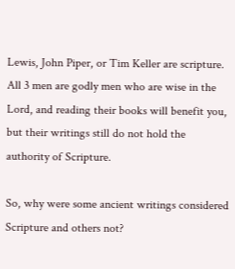Lewis, John Piper, or Tim Keller are scripture. All 3 men are godly men who are wise in the Lord, and reading their books will benefit you, but their writings still do not hold the authority of Scripture.

So, why were some ancient writings considered Scripture and others not?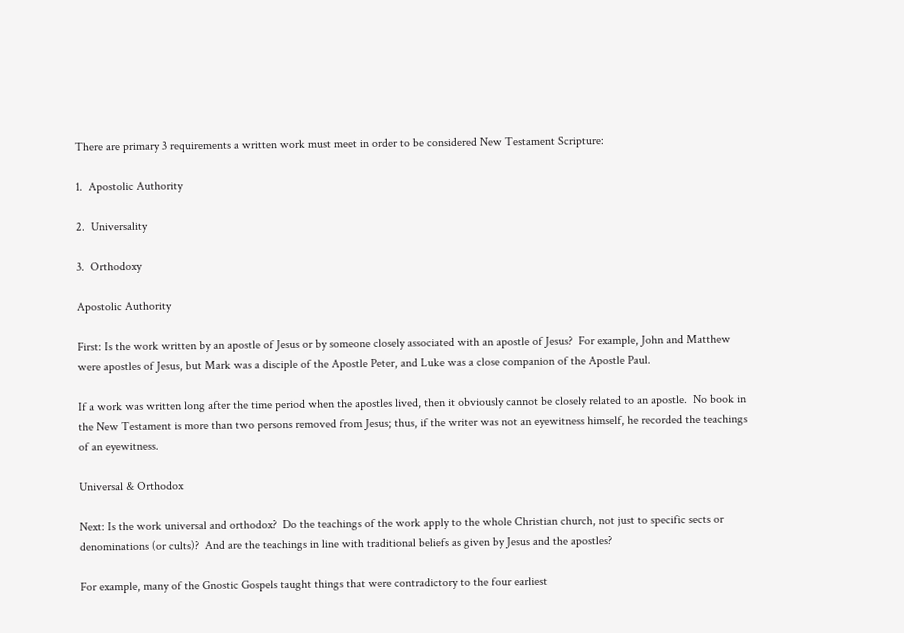There are primary 3 requirements a written work must meet in order to be considered New Testament Scripture:

1.  Apostolic Authority

2.  Universality

3.  Orthodoxy

Apostolic Authority

First: Is the work written by an apostle of Jesus or by someone closely associated with an apostle of Jesus?  For example, John and Matthew were apostles of Jesus, but Mark was a disciple of the Apostle Peter, and Luke was a close companion of the Apostle Paul.

If a work was written long after the time period when the apostles lived, then it obviously cannot be closely related to an apostle.  No book in the New Testament is more than two persons removed from Jesus; thus, if the writer was not an eyewitness himself, he recorded the teachings of an eyewitness.

Universal & Orthodox

Next: Is the work universal and orthodox?  Do the teachings of the work apply to the whole Christian church, not just to specific sects or denominations (or cults)?  And are the teachings in line with traditional beliefs as given by Jesus and the apostles?

For example, many of the Gnostic Gospels taught things that were contradictory to the four earliest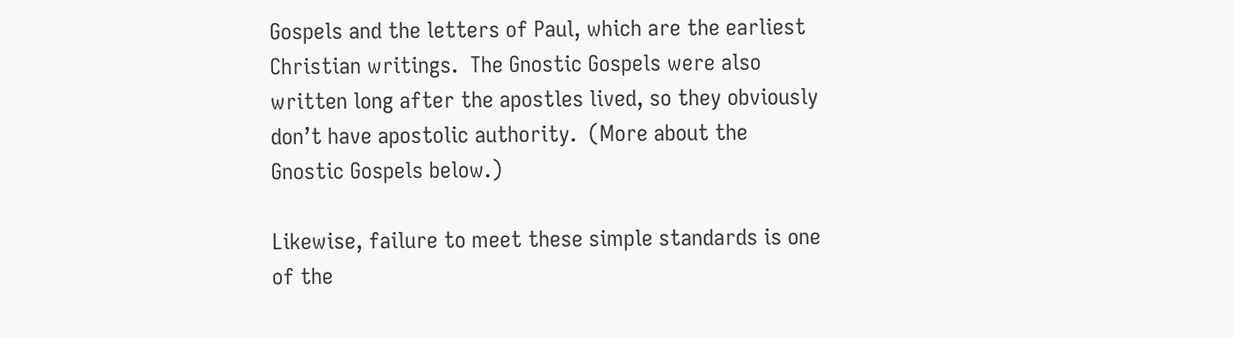Gospels and the letters of Paul, which are the earliest Christian writings.  The Gnostic Gospels were also written long after the apostles lived, so they obviously don’t have apostolic authority.  (More about the Gnostic Gospels below.)

Likewise, failure to meet these simple standards is one of the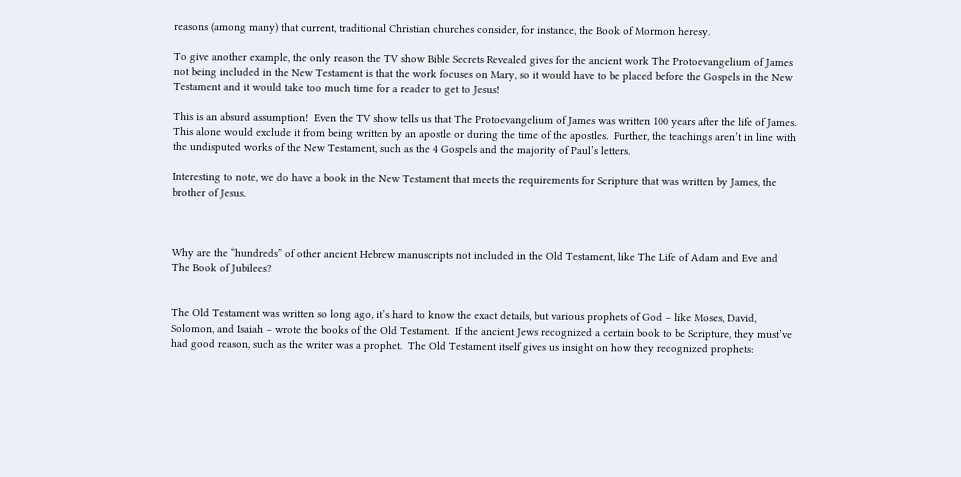reasons (among many) that current, traditional Christian churches consider, for instance, the Book of Mormon heresy.

To give another example, the only reason the TV show Bible Secrets Revealed gives for the ancient work The Protoevangelium of James not being included in the New Testament is that the work focuses on Mary, so it would have to be placed before the Gospels in the New Testament and it would take too much time for a reader to get to Jesus!

This is an absurd assumption!  Even the TV show tells us that The Protoevangelium of James was written 100 years after the life of James.  This alone would exclude it from being written by an apostle or during the time of the apostles.  Further, the teachings aren’t in line with the undisputed works of the New Testament, such as the 4 Gospels and the majority of Paul’s letters.

Interesting to note, we do have a book in the New Testament that meets the requirements for Scripture that was written by James, the brother of Jesus.



Why are the “hundreds” of other ancient Hebrew manuscripts not included in the Old Testament, like The Life of Adam and Eve and The Book of Jubilees?


The Old Testament was written so long ago, it’s hard to know the exact details, but various prophets of God – like Moses, David, Solomon, and Isaiah – wrote the books of the Old Testament.  If the ancient Jews recognized a certain book to be Scripture, they must’ve had good reason, such as the writer was a prophet.  The Old Testament itself gives us insight on how they recognized prophets: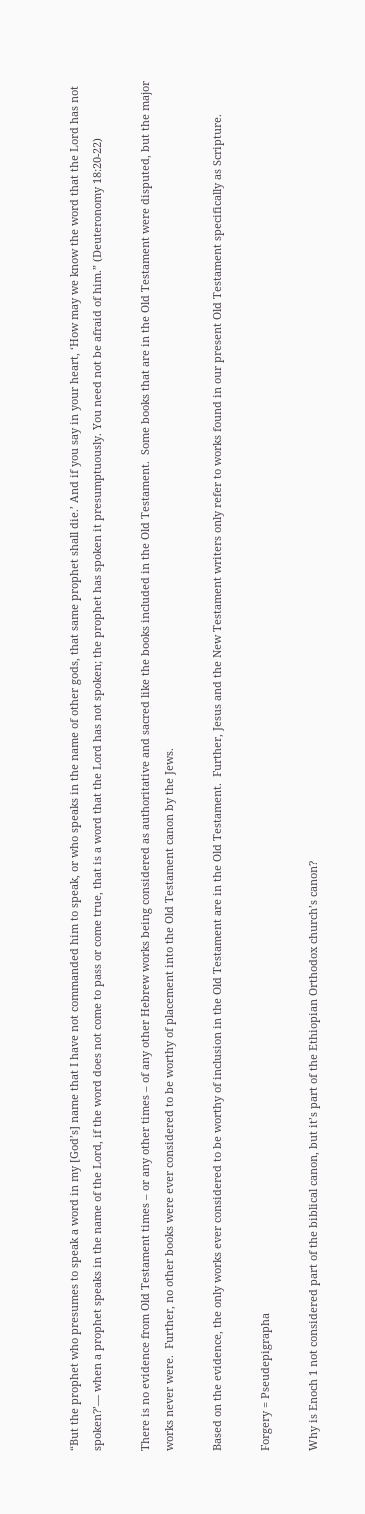“But the prophet who presumes to speak a word in my [God’s] name that I have not commanded him to speak, or who speaks in the name of other gods, that same prophet shall die.’ And if you say in your heart, ‘How may we know the word that the Lord has not spoken?’— when a prophet speaks in the name of the Lord, if the word does not come to pass or come true, that is a word that the Lord has not spoken; the prophet has spoken it presumptuously. You need not be afraid of him.” (Deuteronomy 18:20-22)

There is no evidence from Old Testament times – or any other times – of any other Hebrew works being considered as authoritative and sacred like the books included in the Old Testament.  Some books that are in the Old Testament were disputed, but the major works never were.  Further, no other books were ever considered to be worthy of placement into the Old Testament canon by the Jews.

Based on the evidence, the only works ever considered to be worthy of inclusion in the Old Testament are in the Old Testament.  Further, Jesus and the New Testament writers only refer to works found in our present Old Testament specifically as Scripture.

Forgery = Pseudepigrapha

Why is Enoch 1 not considered part of the biblical canon, but it’s part of the Ethiopian Orthodox church’s canon?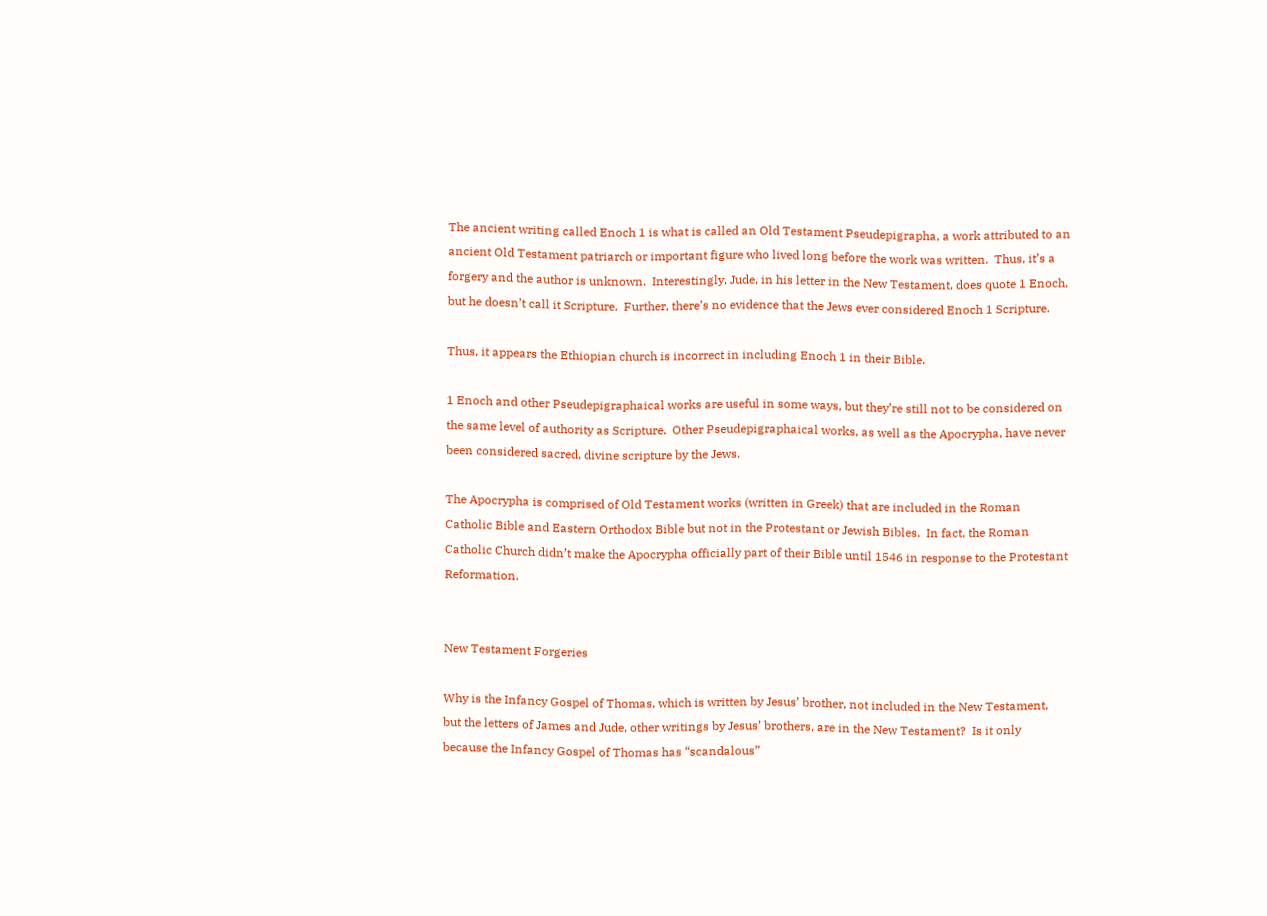The ancient writing called Enoch 1 is what is called an Old Testament Pseudepigrapha, a work attributed to an ancient Old Testament patriarch or important figure who lived long before the work was written.  Thus, it’s a forgery and the author is unknown.  Interestingly, Jude, in his letter in the New Testament, does quote 1 Enoch, but he doesn’t call it Scripture.  Further, there’s no evidence that the Jews ever considered Enoch 1 Scripture.

Thus, it appears the Ethiopian church is incorrect in including Enoch 1 in their Bible.

1 Enoch and other Pseudepigraphaical works are useful in some ways, but they’re still not to be considered on the same level of authority as Scripture.  Other Pseudepigraphaical works, as well as the Apocrypha, have never been considered sacred, divine scripture by the Jews.

The Apocrypha is comprised of Old Testament works (written in Greek) that are included in the Roman Catholic Bible and Eastern Orthodox Bible but not in the Protestant or Jewish Bibles.  In fact, the Roman Catholic Church didn’t make the Apocrypha officially part of their Bible until 1546 in response to the Protestant Reformation.


New Testament Forgeries

Why is the Infancy Gospel of Thomas, which is written by Jesus’ brother, not included in the New Testament, but the letters of James and Jude, other writings by Jesus’ brothers, are in the New Testament?  Is it only because the Infancy Gospel of Thomas has “scandalous”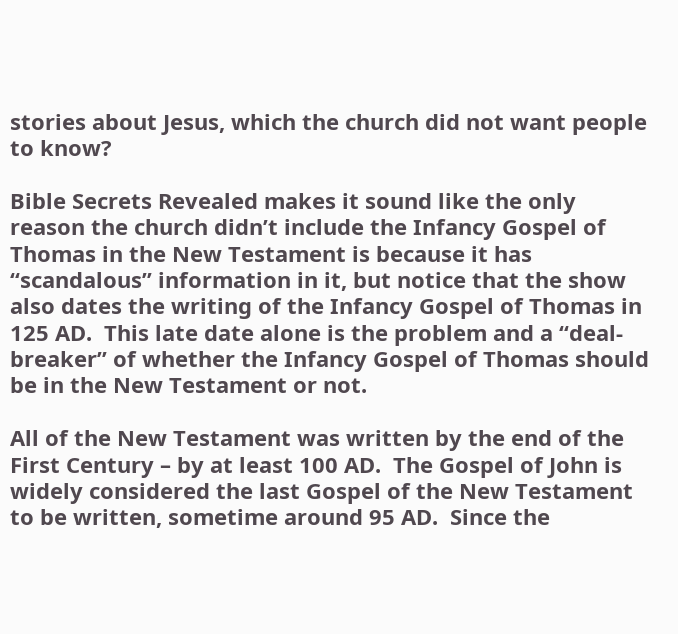stories about Jesus, which the church did not want people to know?

Bible Secrets Revealed makes it sound like the only reason the church didn’t include the Infancy Gospel of Thomas in the New Testament is because it has “scandalous” information in it, but notice that the show also dates the writing of the Infancy Gospel of Thomas in 125 AD.  This late date alone is the problem and a “deal-breaker” of whether the Infancy Gospel of Thomas should be in the New Testament or not.

All of the New Testament was written by the end of the First Century – by at least 100 AD.  The Gospel of John is widely considered the last Gospel of the New Testament to be written, sometime around 95 AD.  Since the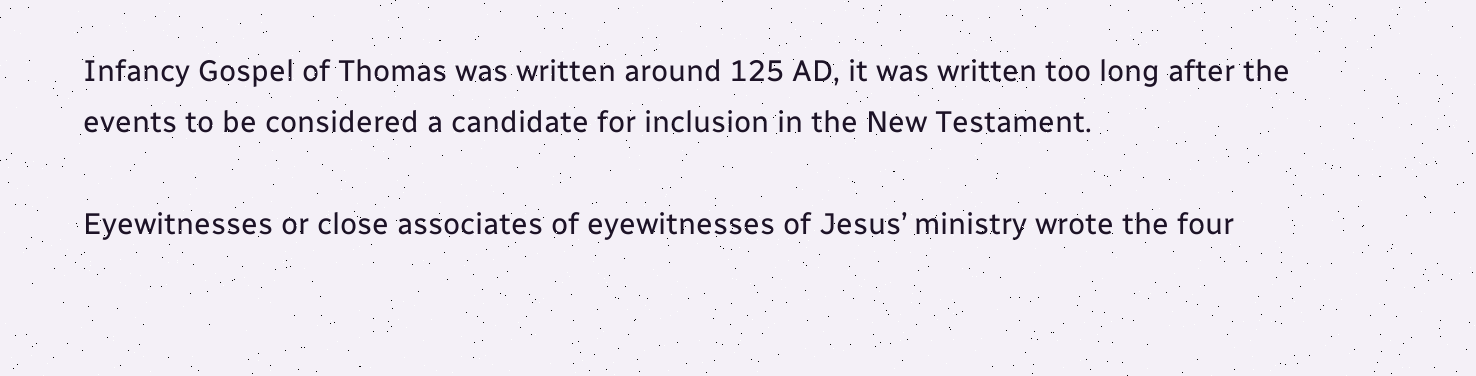Infancy Gospel of Thomas was written around 125 AD, it was written too long after the events to be considered a candidate for inclusion in the New Testament.

Eyewitnesses or close associates of eyewitnesses of Jesus’ ministry wrote the four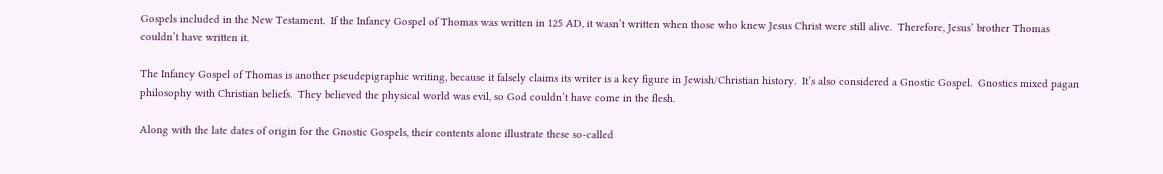Gospels included in the New Testament.  If the Infancy Gospel of Thomas was written in 125 AD, it wasn’t written when those who knew Jesus Christ were still alive.  Therefore, Jesus’ brother Thomas couldn’t have written it.

The Infancy Gospel of Thomas is another pseudepigraphic writing, because it falsely claims its writer is a key figure in Jewish/Christian history.  It’s also considered a Gnostic Gospel.  Gnostics mixed pagan philosophy with Christian beliefs.  They believed the physical world was evil, so God couldn’t have come in the flesh.

Along with the late dates of origin for the Gnostic Gospels, their contents alone illustrate these so-called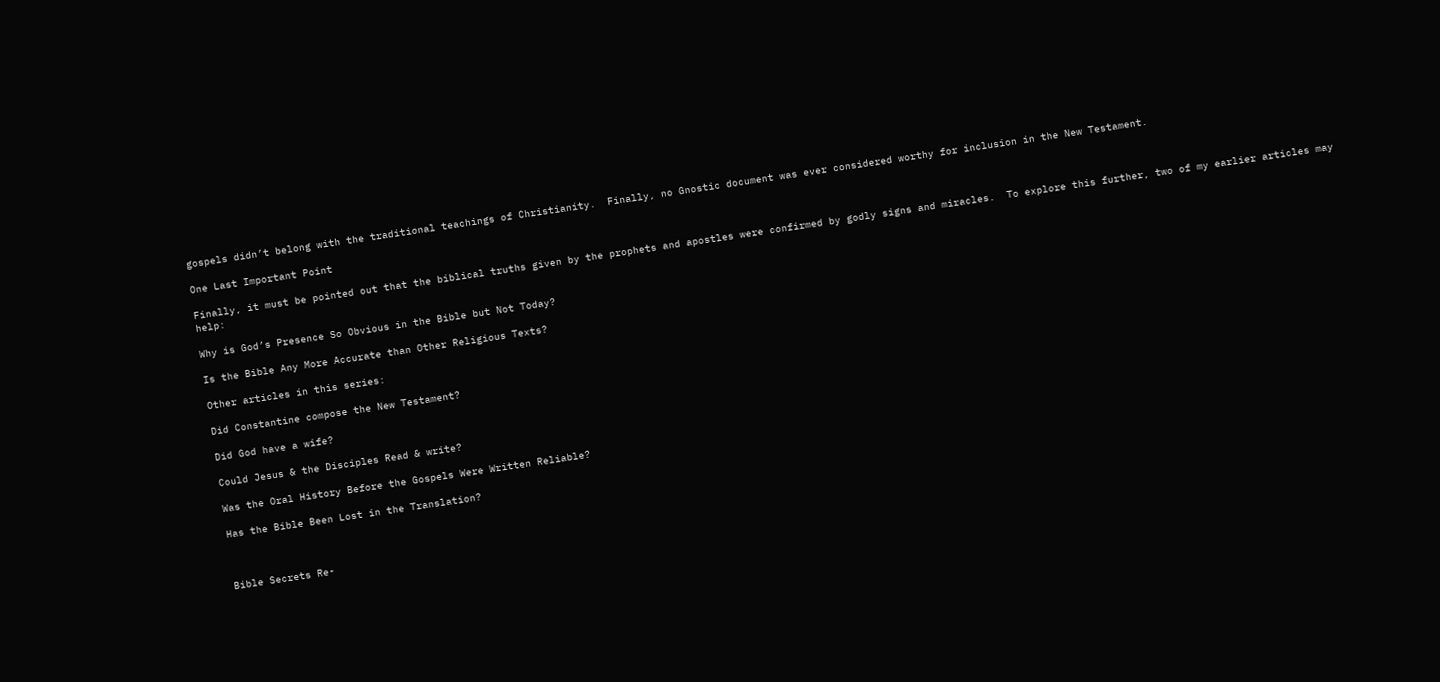gospels didn’t belong with the traditional teachings of Christianity.  Finally, no Gnostic document was ever considered worthy for inclusion in the New Testament.

One Last Important Point

Finally, it must be pointed out that the biblical truths given by the prophets and apostles were confirmed by godly signs and miracles.  To explore this further, two of my earlier articles may help:

Why is God’s Presence So Obvious in the Bible but Not Today?

Is the Bible Any More Accurate than Other Religious Texts?

Other articles in this series:

Did Constantine compose the New Testament?

Did God have a wife?

Could Jesus & the Disciples Read & write?

Was the Oral History Before the Gospels Were Written Reliable?

Has the Bible Been Lost in the Translation?



Bible Secrets Re-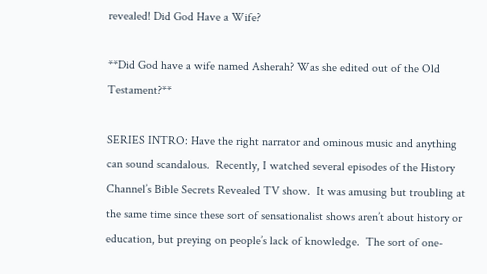revealed! Did God Have a Wife?

**Did God have a wife named Asherah? Was she edited out of the Old Testament?**

SERIES INTRO: Have the right narrator and ominous music and anything can sound scandalous.  Recently, I watched several episodes of the History Channel’s Bible Secrets Revealed TV show.  It was amusing but troubling at the same time since these sort of sensationalist shows aren’t about history or education, but preying on people’s lack of knowledge.  The sort of one-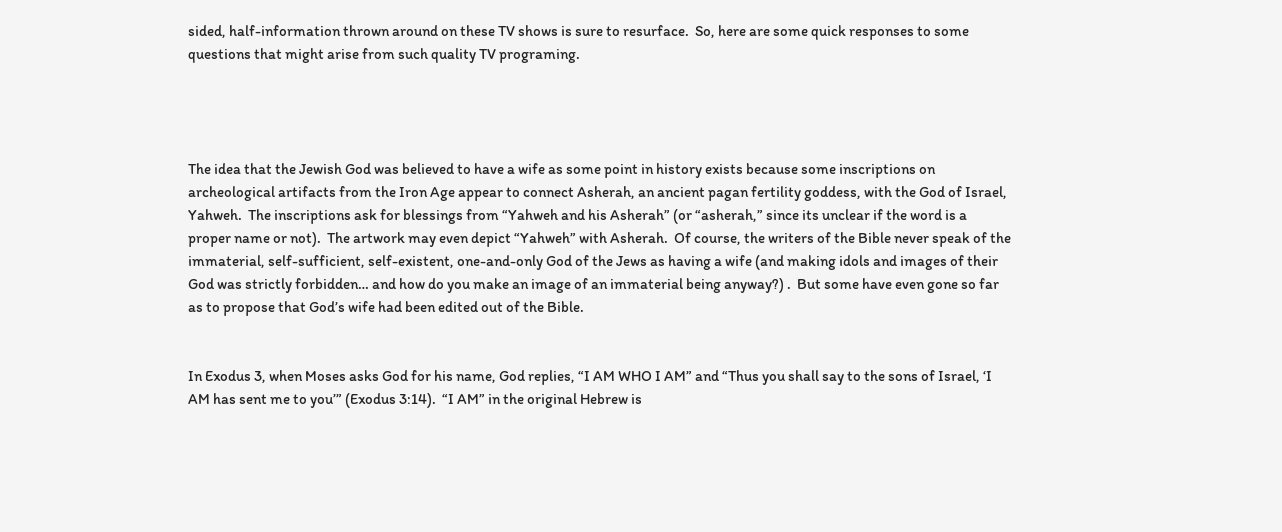sided, half-information thrown around on these TV shows is sure to resurface.  So, here are some quick responses to some questions that might arise from such quality TV programing.




The idea that the Jewish God was believed to have a wife as some point in history exists because some inscriptions on archeological artifacts from the Iron Age appear to connect Asherah, an ancient pagan fertility goddess, with the God of Israel, Yahweh.  The inscriptions ask for blessings from “Yahweh and his Asherah” (or “asherah,” since its unclear if the word is a proper name or not).  The artwork may even depict “Yahweh” with Asherah.  Of course, the writers of the Bible never speak of the immaterial, self-sufficient, self-existent, one-and-only God of the Jews as having a wife (and making idols and images of their God was strictly forbidden… and how do you make an image of an immaterial being anyway?) .  But some have even gone so far as to propose that God’s wife had been edited out of the Bible.


In Exodus 3, when Moses asks God for his name, God replies, “I AM WHO I AM” and “Thus you shall say to the sons of Israel, ‘I AM has sent me to you’” (Exodus 3:14).  “I AM” in the original Hebrew is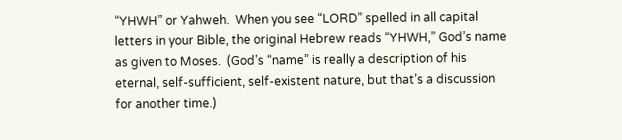“YHWH” or Yahweh.  When you see “LORD” spelled in all capital letters in your Bible, the original Hebrew reads “YHWH,” God’s name as given to Moses.  (God’s “name” is really a description of his eternal, self-sufficient, self-existent nature, but that’s a discussion for another time.)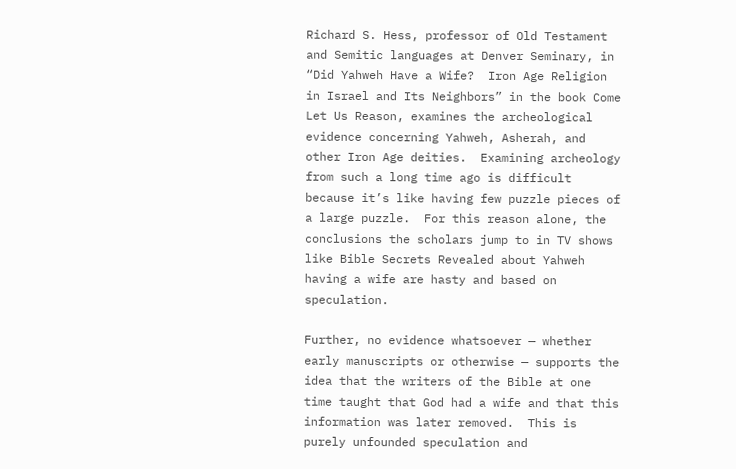Richard S. Hess, professor of Old Testament and Semitic languages at Denver Seminary, in “Did Yahweh Have a Wife?  Iron Age Religion in Israel and Its Neighbors” in the book Come Let Us Reason, examines the archeological evidence concerning Yahweh, Asherah, and other Iron Age deities.  Examining archeology from such a long time ago is difficult because it’s like having few puzzle pieces of a large puzzle.  For this reason alone, the conclusions the scholars jump to in TV shows like Bible Secrets Revealed about Yahweh having a wife are hasty and based on speculation.

Further, no evidence whatsoever — whether early manuscripts or otherwise — supports the idea that the writers of the Bible at one time taught that God had a wife and that this information was later removed.  This is purely unfounded speculation and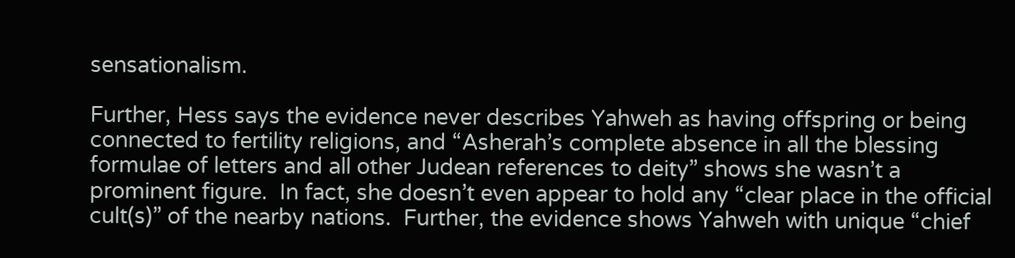sensationalism.

Further, Hess says the evidence never describes Yahweh as having offspring or being connected to fertility religions, and “Asherah’s complete absence in all the blessing formulae of letters and all other Judean references to deity” shows she wasn’t a prominent figure.  In fact, she doesn’t even appear to hold any “clear place in the official cult(s)” of the nearby nations.  Further, the evidence shows Yahweh with unique “chief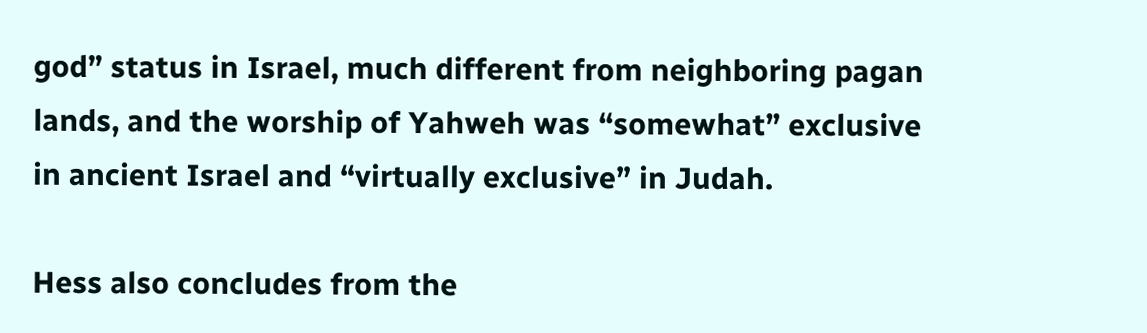god” status in Israel, much different from neighboring pagan lands, and the worship of Yahweh was “somewhat” exclusive in ancient Israel and “virtually exclusive” in Judah.

Hess also concludes from the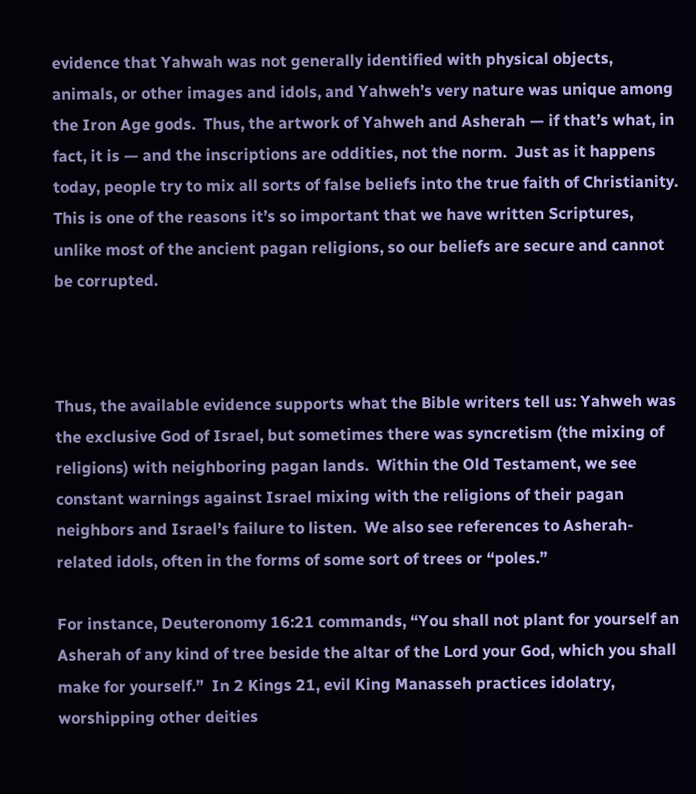evidence that Yahwah was not generally identified with physical objects, animals, or other images and idols, and Yahweh’s very nature was unique among the Iron Age gods.  Thus, the artwork of Yahweh and Asherah — if that’s what, in fact, it is — and the inscriptions are oddities, not the norm.  Just as it happens today, people try to mix all sorts of false beliefs into the true faith of Christianity.  This is one of the reasons it’s so important that we have written Scriptures, unlike most of the ancient pagan religions, so our beliefs are secure and cannot be corrupted.



Thus, the available evidence supports what the Bible writers tell us: Yahweh was the exclusive God of Israel, but sometimes there was syncretism (the mixing of religions) with neighboring pagan lands.  Within the Old Testament, we see constant warnings against Israel mixing with the religions of their pagan neighbors and Israel’s failure to listen.  We also see references to Asherah-related idols, often in the forms of some sort of trees or “poles.”

For instance, Deuteronomy 16:21 commands, “You shall not plant for yourself an Asherah of any kind of tree beside the altar of the Lord your God, which you shall make for yourself.”  In 2 Kings 21, evil King Manasseh practices idolatry, worshipping other deities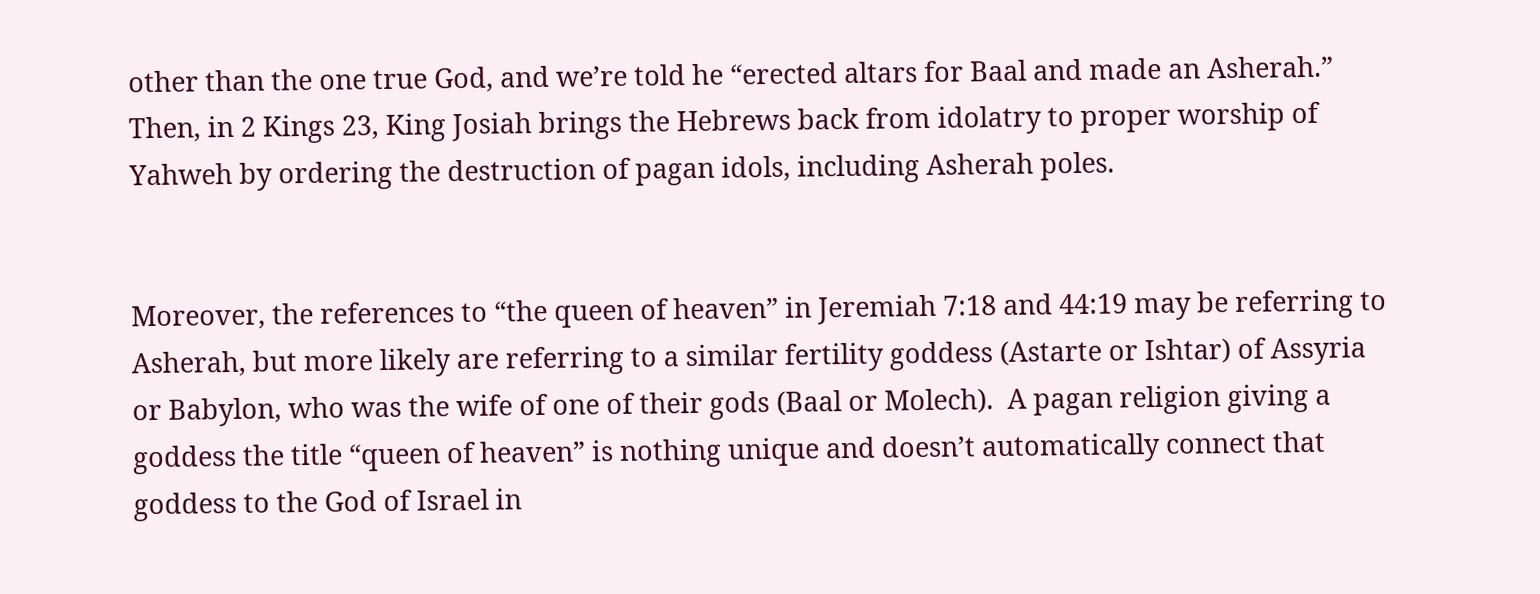other than the one true God, and we’re told he “erected altars for Baal and made an Asherah.”  Then, in 2 Kings 23, King Josiah brings the Hebrews back from idolatry to proper worship of Yahweh by ordering the destruction of pagan idols, including Asherah poles.


Moreover, the references to “the queen of heaven” in Jeremiah 7:18 and 44:19 may be referring to Asherah, but more likely are referring to a similar fertility goddess (Astarte or Ishtar) of Assyria or Babylon, who was the wife of one of their gods (Baal or Molech).  A pagan religion giving a goddess the title “queen of heaven” is nothing unique and doesn’t automatically connect that goddess to the God of Israel in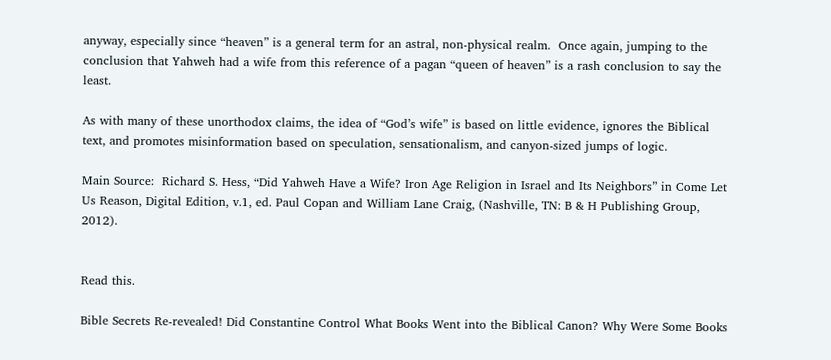anyway, especially since “heaven” is a general term for an astral, non-physical realm.  Once again, jumping to the conclusion that Yahweh had a wife from this reference of a pagan “queen of heaven” is a rash conclusion to say the least.

As with many of these unorthodox claims, the idea of “God’s wife” is based on little evidence, ignores the Biblical text, and promotes misinformation based on speculation, sensationalism, and canyon-sized jumps of logic.

Main Source:  Richard S. Hess, “Did Yahweh Have a Wife? Iron Age Religion in Israel and Its Neighbors” in Come Let Us Reason, Digital Edition, v.1, ed. Paul Copan and William Lane Craig, (Nashville, TN: B & H Publishing Group, 2012).


Read this.

Bible Secrets Re-revealed! Did Constantine Control What Books Went into the Biblical Canon? Why Were Some Books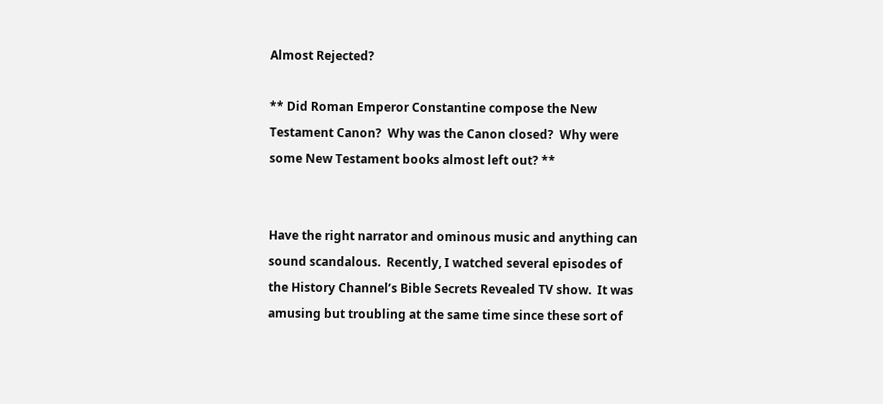Almost Rejected?

** Did Roman Emperor Constantine compose the New Testament Canon?  Why was the Canon closed?  Why were some New Testament books almost left out? **


Have the right narrator and ominous music and anything can sound scandalous.  Recently, I watched several episodes of the History Channel’s Bible Secrets Revealed TV show.  It was amusing but troubling at the same time since these sort of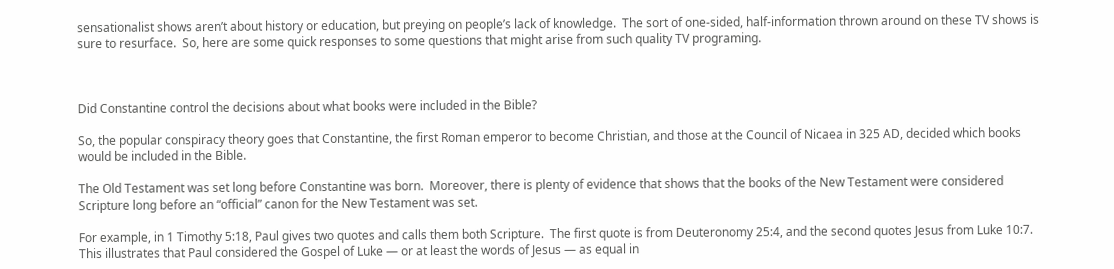sensationalist shows aren’t about history or education, but preying on people’s lack of knowledge.  The sort of one-sided, half-information thrown around on these TV shows is sure to resurface.  So, here are some quick responses to some questions that might arise from such quality TV programing.



Did Constantine control the decisions about what books were included in the Bible?

So, the popular conspiracy theory goes that Constantine, the first Roman emperor to become Christian, and those at the Council of Nicaea in 325 AD, decided which books would be included in the Bible.

The Old Testament was set long before Constantine was born.  Moreover, there is plenty of evidence that shows that the books of the New Testament were considered Scripture long before an “official” canon for the New Testament was set.

For example, in 1 Timothy 5:18, Paul gives two quotes and calls them both Scripture.  The first quote is from Deuteronomy 25:4, and the second quotes Jesus from Luke 10:7.  This illustrates that Paul considered the Gospel of Luke — or at least the words of Jesus — as equal in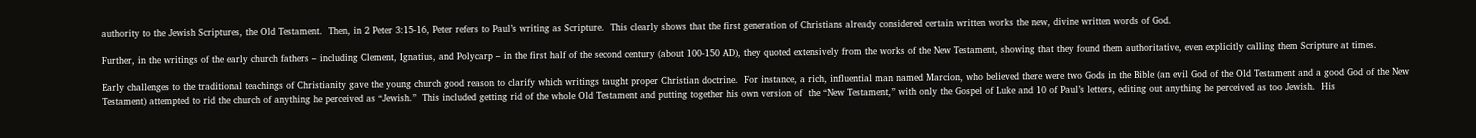authority to the Jewish Scriptures, the Old Testament.  Then, in 2 Peter 3:15-16, Peter refers to Paul’s writing as Scripture.  This clearly shows that the first generation of Christians already considered certain written works the new, divine written words of God.

Further, in the writings of the early church fathers – including Clement, Ignatius, and Polycarp – in the first half of the second century (about 100-150 AD), they quoted extensively from the works of the New Testament, showing that they found them authoritative, even explicitly calling them Scripture at times.

Early challenges to the traditional teachings of Christianity gave the young church good reason to clarify which writings taught proper Christian doctrine.  For instance, a rich, influential man named Marcion, who believed there were two Gods in the Bible (an evil God of the Old Testament and a good God of the New Testament) attempted to rid the church of anything he perceived as “Jewish.”  This included getting rid of the whole Old Testament and putting together his own version of  the “New Testament,” with only the Gospel of Luke and 10 of Paul’s letters, editing out anything he perceived as too Jewish.  His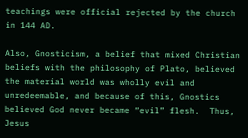teachings were official rejected by the church in 144 AD.

Also, Gnosticism, a belief that mixed Christian beliefs with the philosophy of Plato, believed the material world was wholly evil and unredeemable, and because of this, Gnostics believed God never became “evil” flesh.  Thus, Jesus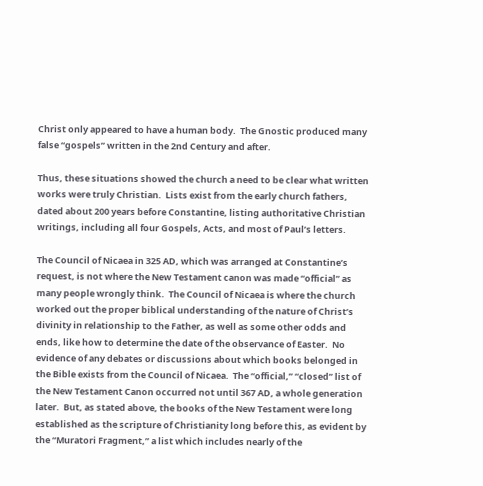Christ only appeared to have a human body.  The Gnostic produced many false “gospels” written in the 2nd Century and after.

Thus, these situations showed the church a need to be clear what written works were truly Christian.  Lists exist from the early church fathers, dated about 200 years before Constantine, listing authoritative Christian writings, including all four Gospels, Acts, and most of Paul’s letters.

The Council of Nicaea in 325 AD, which was arranged at Constantine’s request, is not where the New Testament canon was made “official” as many people wrongly think.  The Council of Nicaea is where the church worked out the proper biblical understanding of the nature of Christ’s divinity in relationship to the Father, as well as some other odds and ends, like how to determine the date of the observance of Easter.  No evidence of any debates or discussions about which books belonged in the Bible exists from the Council of Nicaea.  The “official,” “closed” list of the New Testament Canon occurred not until 367 AD, a whole generation later.  But, as stated above, the books of the New Testament were long established as the scripture of Christianity long before this, as evident by the “Muratori Fragment,” a list which includes nearly of the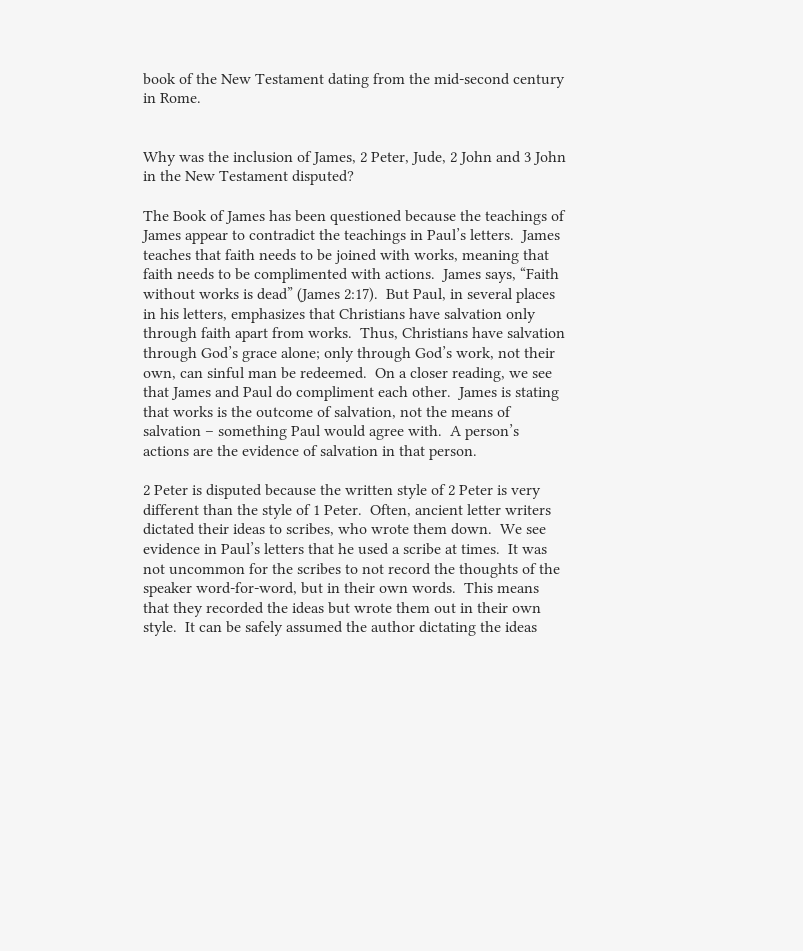book of the New Testament dating from the mid-second century in Rome.


Why was the inclusion of James, 2 Peter, Jude, 2 John and 3 John in the New Testament disputed?

The Book of James has been questioned because the teachings of James appear to contradict the teachings in Paul’s letters.  James teaches that faith needs to be joined with works, meaning that faith needs to be complimented with actions.  James says, “Faith without works is dead” (James 2:17).  But Paul, in several places in his letters, emphasizes that Christians have salvation only through faith apart from works.  Thus, Christians have salvation through God’s grace alone; only through God’s work, not their own, can sinful man be redeemed.  On a closer reading, we see that James and Paul do compliment each other.  James is stating that works is the outcome of salvation, not the means of salvation – something Paul would agree with.  A person’s actions are the evidence of salvation in that person.

2 Peter is disputed because the written style of 2 Peter is very different than the style of 1 Peter.  Often, ancient letter writers dictated their ideas to scribes, who wrote them down.  We see evidence in Paul’s letters that he used a scribe at times.  It was not uncommon for the scribes to not record the thoughts of the speaker word-for-word, but in their own words.  This means that they recorded the ideas but wrote them out in their own style.  It can be safely assumed the author dictating the ideas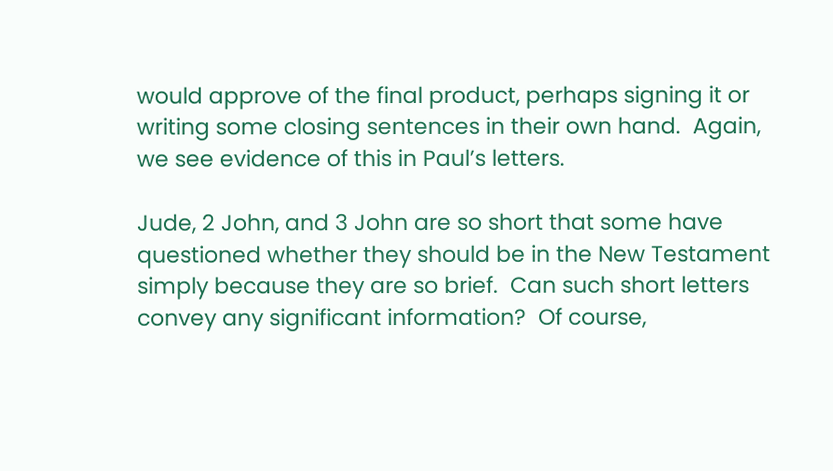would approve of the final product, perhaps signing it or writing some closing sentences in their own hand.  Again, we see evidence of this in Paul’s letters.

Jude, 2 John, and 3 John are so short that some have questioned whether they should be in the New Testament simply because they are so brief.  Can such short letters convey any significant information?  Of course,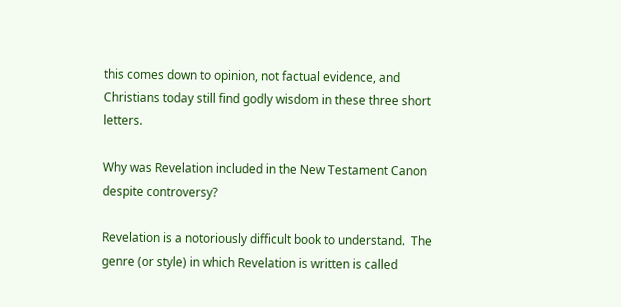this comes down to opinion, not factual evidence, and Christians today still find godly wisdom in these three short letters.

Why was Revelation included in the New Testament Canon despite controversy?

Revelation is a notoriously difficult book to understand.  The genre (or style) in which Revelation is written is called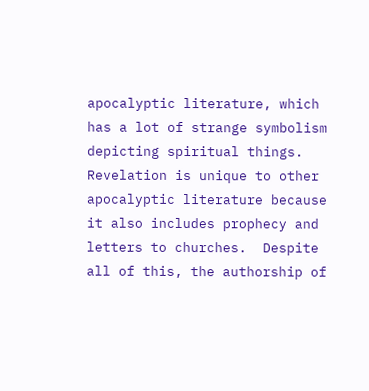apocalyptic literature, which has a lot of strange symbolism depicting spiritual things.  Revelation is unique to other apocalyptic literature because it also includes prophecy and letters to churches.  Despite all of this, the authorship of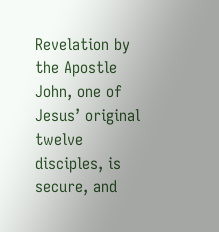Revelation by the Apostle John, one of Jesus’ original twelve disciples, is secure, and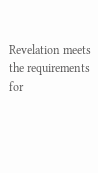Revelation meets the requirements for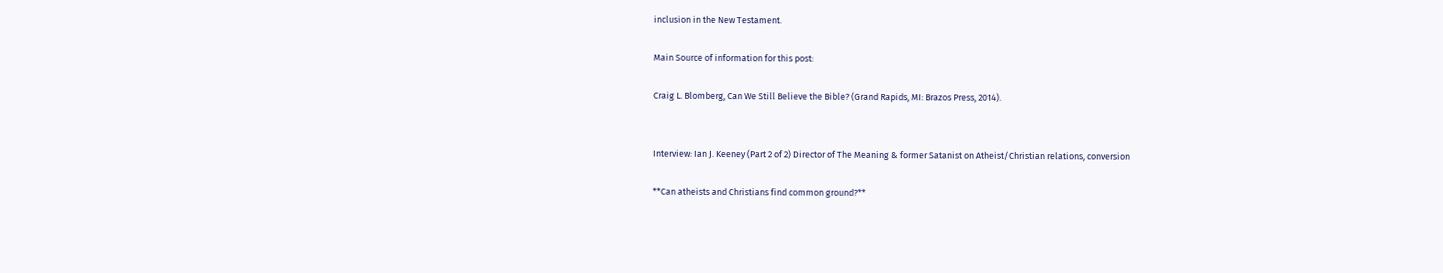inclusion in the New Testament.

Main Source of information for this post:

Craig L. Blomberg, Can We Still Believe the Bible? (Grand Rapids, MI: Brazos Press, 2014).


Interview: Ian J. Keeney (Part 2 of 2) Director of The Meaning & former Satanist on Atheist/Christian relations, conversion

**Can atheists and Christians find common ground?**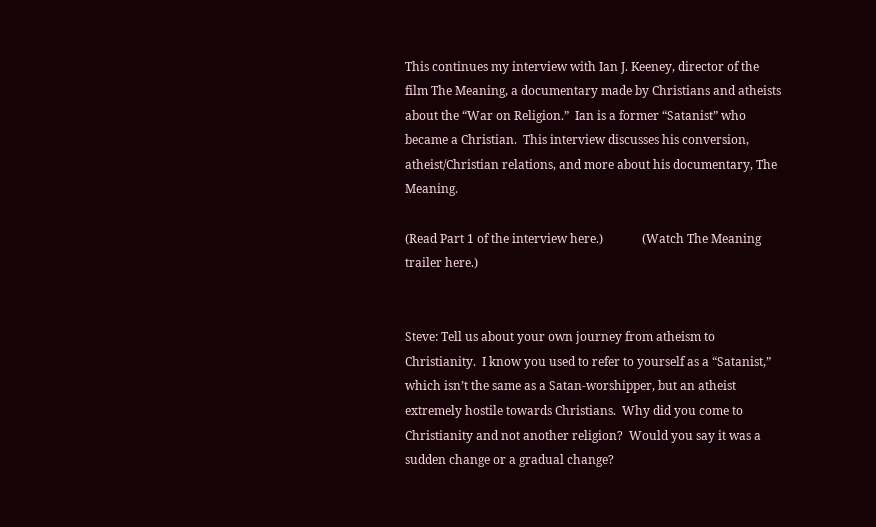This continues my interview with Ian J. Keeney, director of the film The Meaning, a documentary made by Christians and atheists about the “War on Religion.”  Ian is a former “Satanist” who became a Christian.  This interview discusses his conversion, atheist/Christian relations, and more about his documentary, The Meaning.

(Read Part 1 of the interview here.)             (Watch The Meaning trailer here.)


Steve: Tell us about your own journey from atheism to Christianity.  I know you used to refer to yourself as a “Satanist,” which isn’t the same as a Satan-worshipper, but an atheist extremely hostile towards Christians.  Why did you come to Christianity and not another religion?  Would you say it was a sudden change or a gradual change?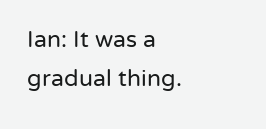Ian: It was a gradual thing.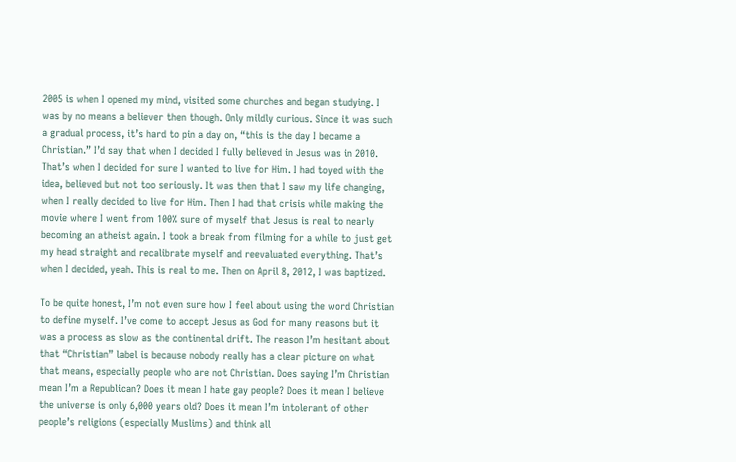2005 is when I opened my mind, visited some churches and began studying. I was by no means a believer then though. Only mildly curious. Since it was such a gradual process, it’s hard to pin a day on, “this is the day I became a Christian.” I’d say that when I decided I fully believed in Jesus was in 2010. That’s when I decided for sure I wanted to live for Him. I had toyed with the idea, believed but not too seriously. It was then that I saw my life changing, when I really decided to live for Him. Then I had that crisis while making the movie where I went from 100% sure of myself that Jesus is real to nearly becoming an atheist again. I took a break from filming for a while to just get my head straight and recalibrate myself and reevaluated everything. That’s when I decided, yeah. This is real to me. Then on April 8, 2012, I was baptized.

To be quite honest, I’m not even sure how I feel about using the word Christian to define myself. I’ve come to accept Jesus as God for many reasons but it was a process as slow as the continental drift. The reason I’m hesitant about that “Christian” label is because nobody really has a clear picture on what that means, especially people who are not Christian. Does saying I’m Christian mean I’m a Republican? Does it mean I hate gay people? Does it mean I believe the universe is only 6,000 years old? Does it mean I’m intolerant of other people’s religions (especially Muslims) and think all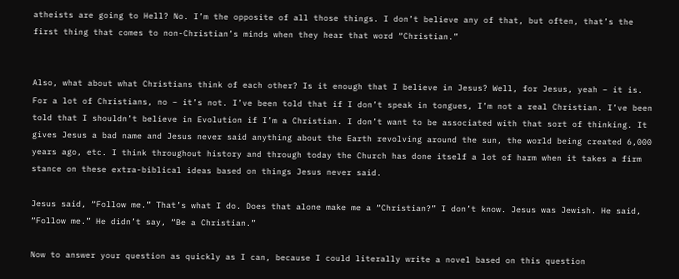atheists are going to Hell? No. I’m the opposite of all those things. I don’t believe any of that, but often, that’s the first thing that comes to non-Christian’s minds when they hear that word “Christian.”


Also, what about what Christians think of each other? Is it enough that I believe in Jesus? Well, for Jesus, yeah – it is. For a lot of Christians, no – it’s not. I’ve been told that if I don’t speak in tongues, I’m not a real Christian. I’ve been told that I shouldn’t believe in Evolution if I’m a Christian. I don’t want to be associated with that sort of thinking. It gives Jesus a bad name and Jesus never said anything about the Earth revolving around the sun, the world being created 6,000 years ago, etc. I think throughout history and through today the Church has done itself a lot of harm when it takes a firm stance on these extra-biblical ideas based on things Jesus never said.

Jesus said, “Follow me.” That’s what I do. Does that alone make me a “Christian?” I don’t know. Jesus was Jewish. He said, “Follow me.” He didn’t say, “Be a Christian.”

Now to answer your question as quickly as I can, because I could literally write a novel based on this question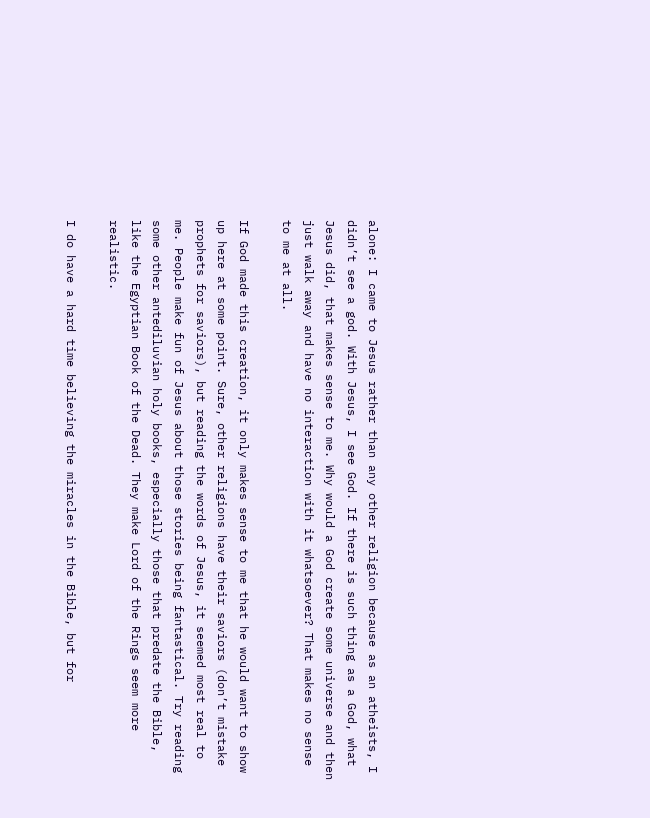alone: I came to Jesus rather than any other religion because as an atheists, I didn’t see a god. With Jesus, I see God. If there is such thing as a God, what Jesus did, that makes sense to me. Why would a God create some universe and then just walk away and have no interaction with it whatsoever? That makes no sense to me at all.

If God made this creation, it only makes sense to me that he would want to show up here at some point. Sure, other religions have their saviors (don’t mistake prophets for saviors), but reading the words of Jesus, it seemed most real to me. People make fun of Jesus about those stories being fantastical. Try reading some other antediluvian holy books, especially those that predate the Bible, like the Egyptian Book of the Dead. They make Lord of the Rings seem more realistic.

I do have a hard time believing the miracles in the Bible, but for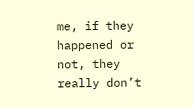me, if they happened or not, they really don’t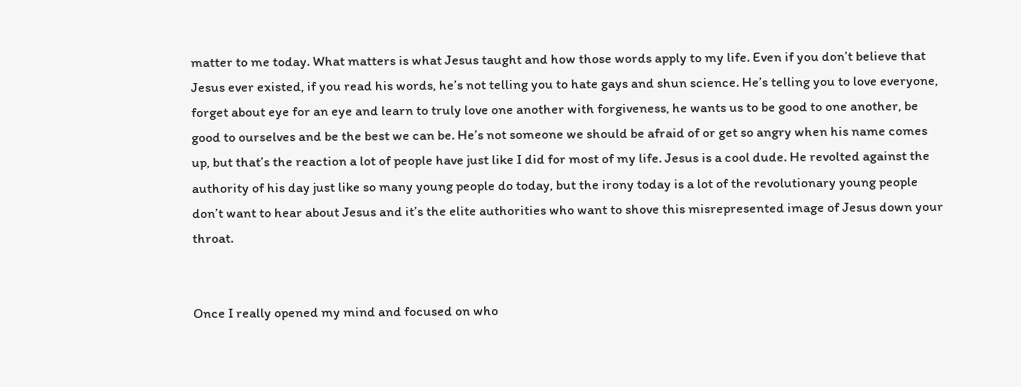matter to me today. What matters is what Jesus taught and how those words apply to my life. Even if you don’t believe that Jesus ever existed, if you read his words, he’s not telling you to hate gays and shun science. He’s telling you to love everyone, forget about eye for an eye and learn to truly love one another with forgiveness, he wants us to be good to one another, be good to ourselves and be the best we can be. He’s not someone we should be afraid of or get so angry when his name comes up, but that’s the reaction a lot of people have just like I did for most of my life. Jesus is a cool dude. He revolted against the authority of his day just like so many young people do today, but the irony today is a lot of the revolutionary young people don’t want to hear about Jesus and it’s the elite authorities who want to shove this misrepresented image of Jesus down your throat.


Once I really opened my mind and focused on who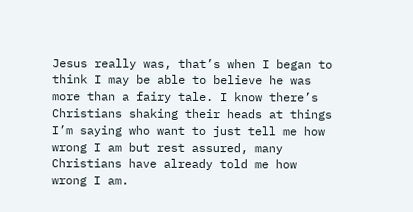Jesus really was, that’s when I began to think I may be able to believe he was more than a fairy tale. I know there’s Christians shaking their heads at things I’m saying who want to just tell me how wrong I am but rest assured, many Christians have already told me how wrong I am.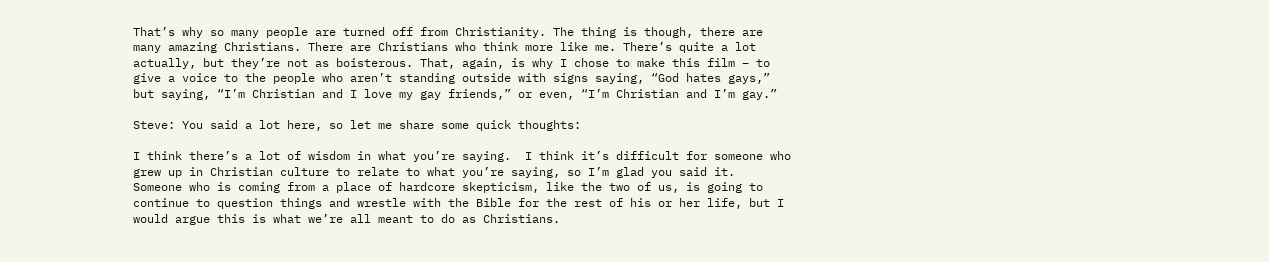That’s why so many people are turned off from Christianity. The thing is though, there are many amazing Christians. There are Christians who think more like me. There’s quite a lot actually, but they’re not as boisterous. That, again, is why I chose to make this film – to give a voice to the people who aren’t standing outside with signs saying, “God hates gays,” but saying, “I’m Christian and I love my gay friends,” or even, “I’m Christian and I’m gay.”

Steve: You said a lot here, so let me share some quick thoughts:

I think there’s a lot of wisdom in what you’re saying.  I think it’s difficult for someone who grew up in Christian culture to relate to what you’re saying, so I’m glad you said it.  Someone who is coming from a place of hardcore skepticism, like the two of us, is going to continue to question things and wrestle with the Bible for the rest of his or her life, but I would argue this is what we’re all meant to do as Christians.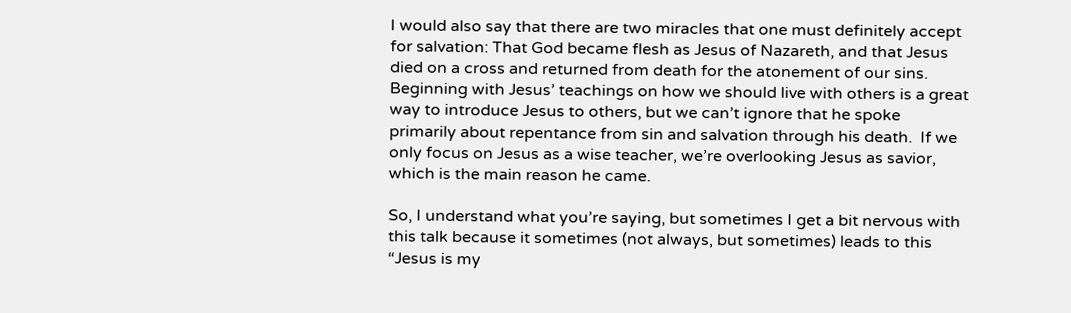I would also say that there are two miracles that one must definitely accept for salvation: That God became flesh as Jesus of Nazareth, and that Jesus died on a cross and returned from death for the atonement of our sins.  Beginning with Jesus’ teachings on how we should live with others is a great way to introduce Jesus to others, but we can’t ignore that he spoke primarily about repentance from sin and salvation through his death.  If we only focus on Jesus as a wise teacher, we’re overlooking Jesus as savior, which is the main reason he came.

So, I understand what you’re saying, but sometimes I get a bit nervous with this talk because it sometimes (not always, but sometimes) leads to this “Jesus is my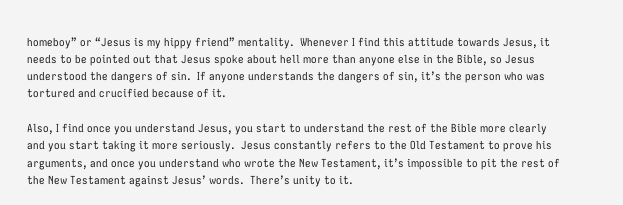homeboy” or “Jesus is my hippy friend” mentality.  Whenever I find this attitude towards Jesus, it needs to be pointed out that Jesus spoke about hell more than anyone else in the Bible, so Jesus understood the dangers of sin.  If anyone understands the dangers of sin, it’s the person who was tortured and crucified because of it.

Also, I find once you understand Jesus, you start to understand the rest of the Bible more clearly and you start taking it more seriously.  Jesus constantly refers to the Old Testament to prove his arguments, and once you understand who wrote the New Testament, it’s impossible to pit the rest of the New Testament against Jesus’ words.  There’s unity to it.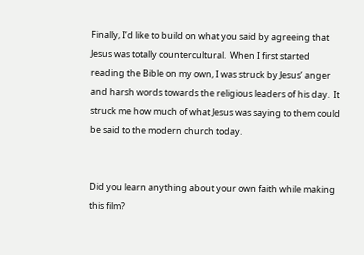Finally, I’d like to build on what you said by agreeing that Jesus was totally countercultural.  When I first started reading the Bible on my own, I was struck by Jesus’ anger and harsh words towards the religious leaders of his day.  It struck me how much of what Jesus was saying to them could be said to the modern church today.


Did you learn anything about your own faith while making this film?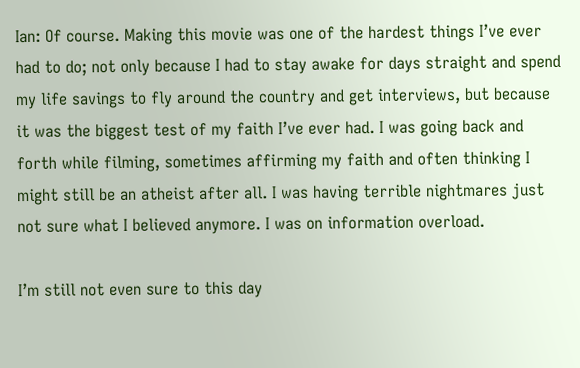Ian: Of course. Making this movie was one of the hardest things I’ve ever had to do; not only because I had to stay awake for days straight and spend my life savings to fly around the country and get interviews, but because it was the biggest test of my faith I’ve ever had. I was going back and forth while filming, sometimes affirming my faith and often thinking I might still be an atheist after all. I was having terrible nightmares just not sure what I believed anymore. I was on information overload.

I’m still not even sure to this day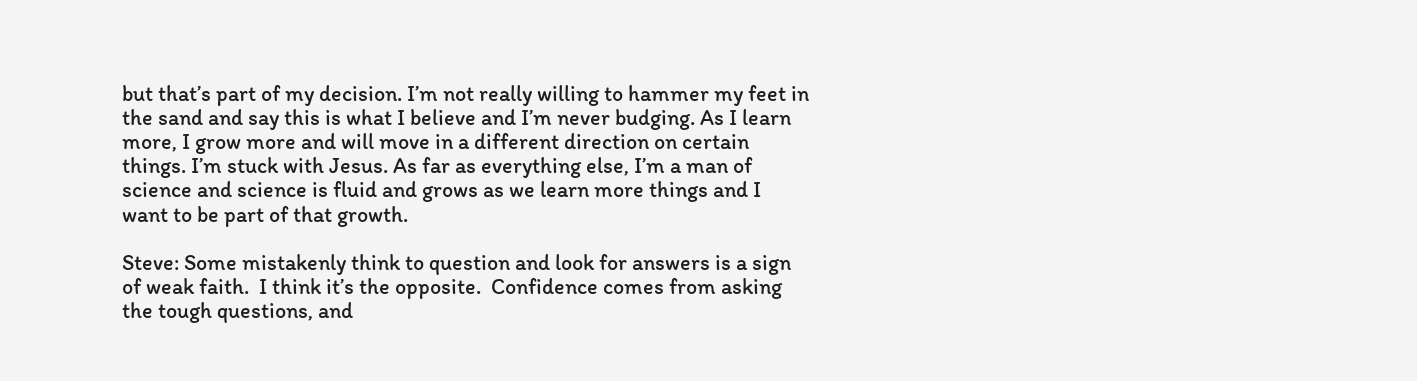but that’s part of my decision. I’m not really willing to hammer my feet in the sand and say this is what I believe and I’m never budging. As I learn more, I grow more and will move in a different direction on certain things. I’m stuck with Jesus. As far as everything else, I’m a man of science and science is fluid and grows as we learn more things and I want to be part of that growth.

Steve: Some mistakenly think to question and look for answers is a sign of weak faith.  I think it’s the opposite.  Confidence comes from asking the tough questions, and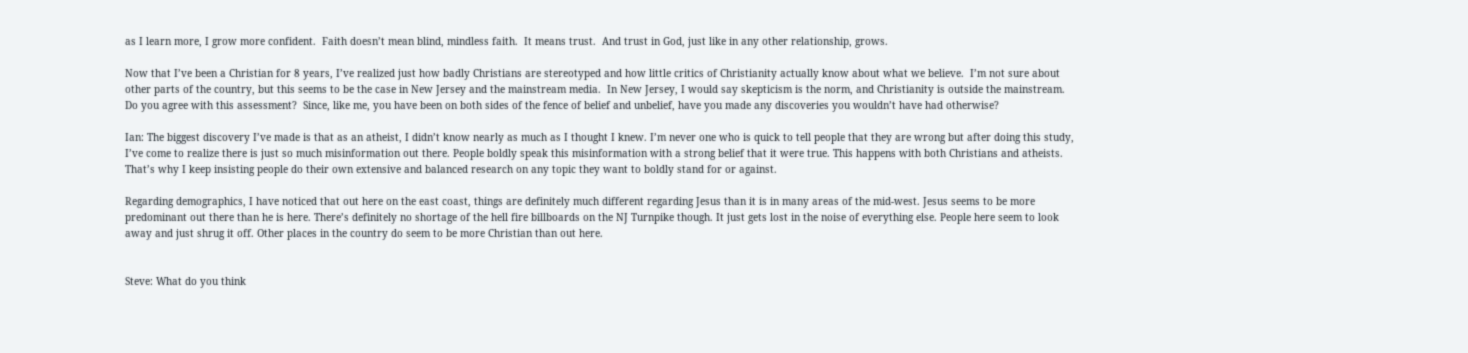as I learn more, I grow more confident.  Faith doesn’t mean blind, mindless faith.  It means trust.  And trust in God, just like in any other relationship, grows.

Now that I’ve been a Christian for 8 years, I’ve realized just how badly Christians are stereotyped and how little critics of Christianity actually know about what we believe.  I’m not sure about other parts of the country, but this seems to be the case in New Jersey and the mainstream media.  In New Jersey, I would say skepticism is the norm, and Christianity is outside the mainstream.  Do you agree with this assessment?  Since, like me, you have been on both sides of the fence of belief and unbelief, have you made any discoveries you wouldn’t have had otherwise?

Ian: The biggest discovery I’ve made is that as an atheist, I didn’t know nearly as much as I thought I knew. I’m never one who is quick to tell people that they are wrong but after doing this study, I’ve come to realize there is just so much misinformation out there. People boldly speak this misinformation with a strong belief that it were true. This happens with both Christians and atheists. That’s why I keep insisting people do their own extensive and balanced research on any topic they want to boldly stand for or against.

Regarding demographics, I have noticed that out here on the east coast, things are definitely much different regarding Jesus than it is in many areas of the mid-west. Jesus seems to be more predominant out there than he is here. There’s definitely no shortage of the hell fire billboards on the NJ Turnpike though. It just gets lost in the noise of everything else. People here seem to look away and just shrug it off. Other places in the country do seem to be more Christian than out here.


Steve: What do you think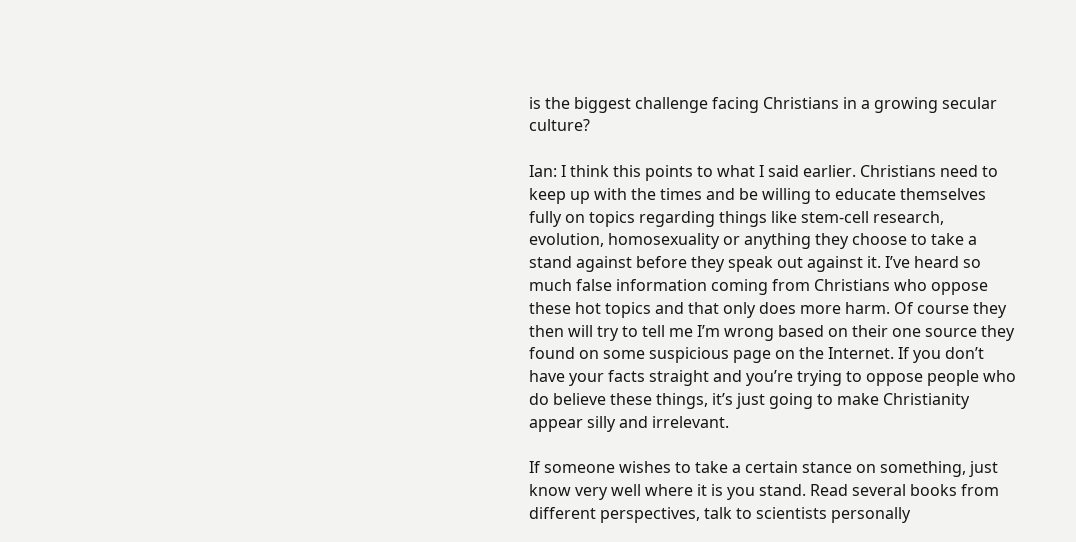is the biggest challenge facing Christians in a growing secular culture?

Ian: I think this points to what I said earlier. Christians need to keep up with the times and be willing to educate themselves fully on topics regarding things like stem-cell research, evolution, homosexuality or anything they choose to take a stand against before they speak out against it. I’ve heard so much false information coming from Christians who oppose these hot topics and that only does more harm. Of course they then will try to tell me I’m wrong based on their one source they found on some suspicious page on the Internet. If you don’t have your facts straight and you’re trying to oppose people who do believe these things, it’s just going to make Christianity appear silly and irrelevant.

If someone wishes to take a certain stance on something, just know very well where it is you stand. Read several books from different perspectives, talk to scientists personally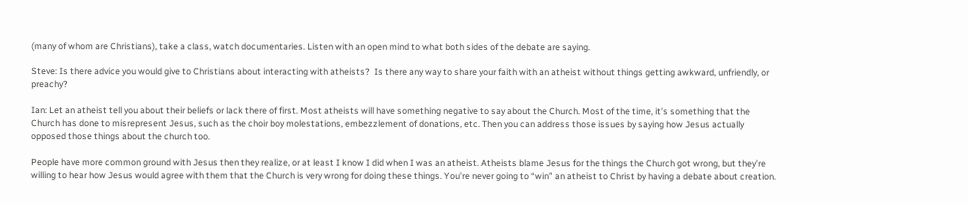(many of whom are Christians), take a class, watch documentaries. Listen with an open mind to what both sides of the debate are saying.

Steve: Is there advice you would give to Christians about interacting with atheists?  Is there any way to share your faith with an atheist without things getting awkward, unfriendly, or preachy?

Ian: Let an atheist tell you about their beliefs or lack there of first. Most atheists will have something negative to say about the Church. Most of the time, it’s something that the Church has done to misrepresent Jesus, such as the choir boy molestations, embezzlement of donations, etc. Then you can address those issues by saying how Jesus actually opposed those things about the church too.

People have more common ground with Jesus then they realize, or at least I know I did when I was an atheist. Atheists blame Jesus for the things the Church got wrong, but they’re willing to hear how Jesus would agree with them that the Church is very wrong for doing these things. You’re never going to “win” an atheist to Christ by having a debate about creation.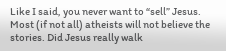Like I said, you never want to “sell” Jesus. Most (if not all) atheists will not believe the stories. Did Jesus really walk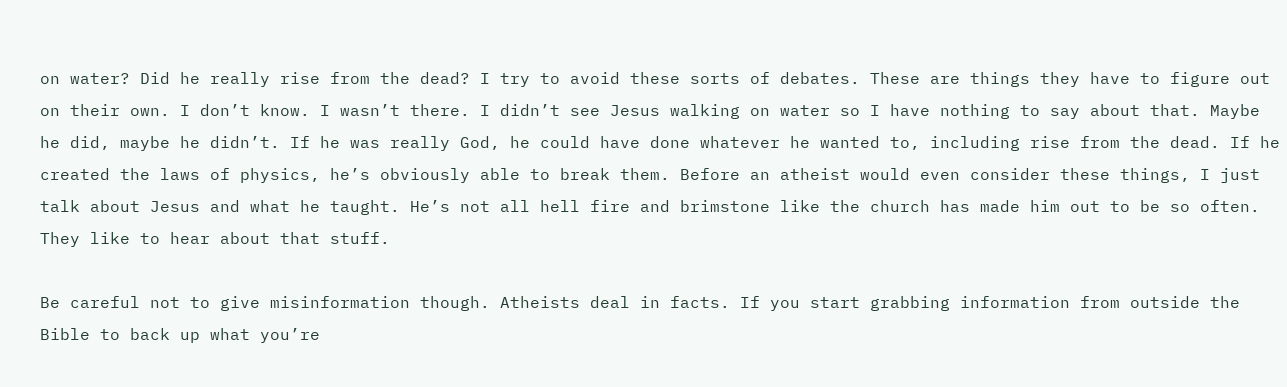on water? Did he really rise from the dead? I try to avoid these sorts of debates. These are things they have to figure out on their own. I don’t know. I wasn’t there. I didn’t see Jesus walking on water so I have nothing to say about that. Maybe he did, maybe he didn’t. If he was really God, he could have done whatever he wanted to, including rise from the dead. If he created the laws of physics, he’s obviously able to break them. Before an atheist would even consider these things, I just talk about Jesus and what he taught. He’s not all hell fire and brimstone like the church has made him out to be so often. They like to hear about that stuff.

Be careful not to give misinformation though. Atheists deal in facts. If you start grabbing information from outside the Bible to back up what you’re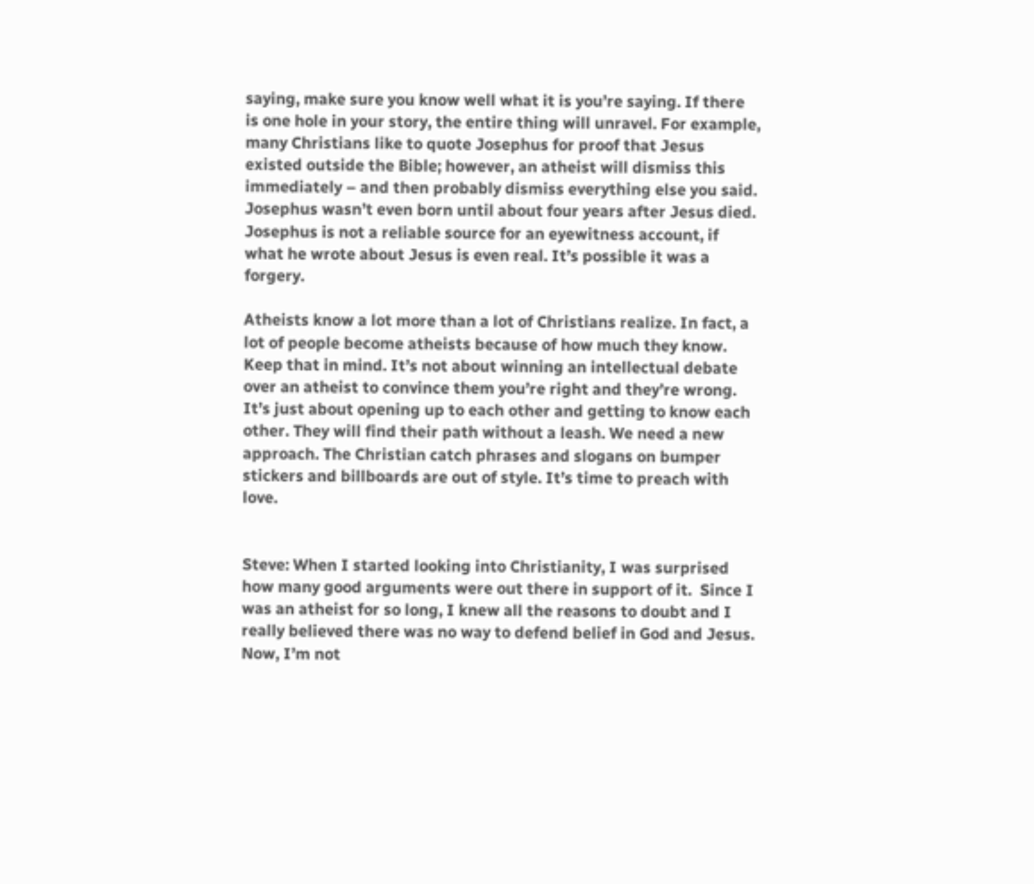saying, make sure you know well what it is you’re saying. If there is one hole in your story, the entire thing will unravel. For example, many Christians like to quote Josephus for proof that Jesus existed outside the Bible; however, an atheist will dismiss this immediately – and then probably dismiss everything else you said. Josephus wasn’t even born until about four years after Jesus died. Josephus is not a reliable source for an eyewitness account, if what he wrote about Jesus is even real. It’s possible it was a forgery.

Atheists know a lot more than a lot of Christians realize. In fact, a lot of people become atheists because of how much they know. Keep that in mind. It’s not about winning an intellectual debate over an atheist to convince them you’re right and they’re wrong. It’s just about opening up to each other and getting to know each other. They will find their path without a leash. We need a new approach. The Christian catch phrases and slogans on bumper stickers and billboards are out of style. It’s time to preach with love.


Steve: When I started looking into Christianity, I was surprised how many good arguments were out there in support of it.  Since I was an atheist for so long, I knew all the reasons to doubt and I really believed there was no way to defend belief in God and Jesus. Now, I’m not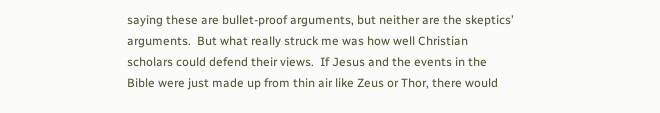saying these are bullet-proof arguments, but neither are the skeptics’ arguments.  But what really struck me was how well Christian scholars could defend their views.  If Jesus and the events in the Bible were just made up from thin air like Zeus or Thor, there would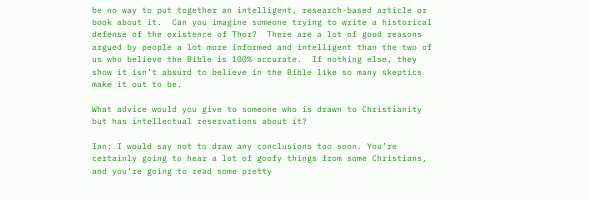be no way to put together an intelligent, research-based article or book about it.  Can you imagine someone trying to write a historical defense of the existence of Thor?  There are a lot of good reasons argued by people a lot more informed and intelligent than the two of us who believe the Bible is 100% accurate.  If nothing else, they show it isn’t absurd to believe in the Bible like so many skeptics make it out to be.

What advice would you give to someone who is drawn to Christianity but has intellectual reservations about it?

Ian: I would say not to draw any conclusions too soon. You’re certainly going to hear a lot of goofy things from some Christians, and you’re going to read some pretty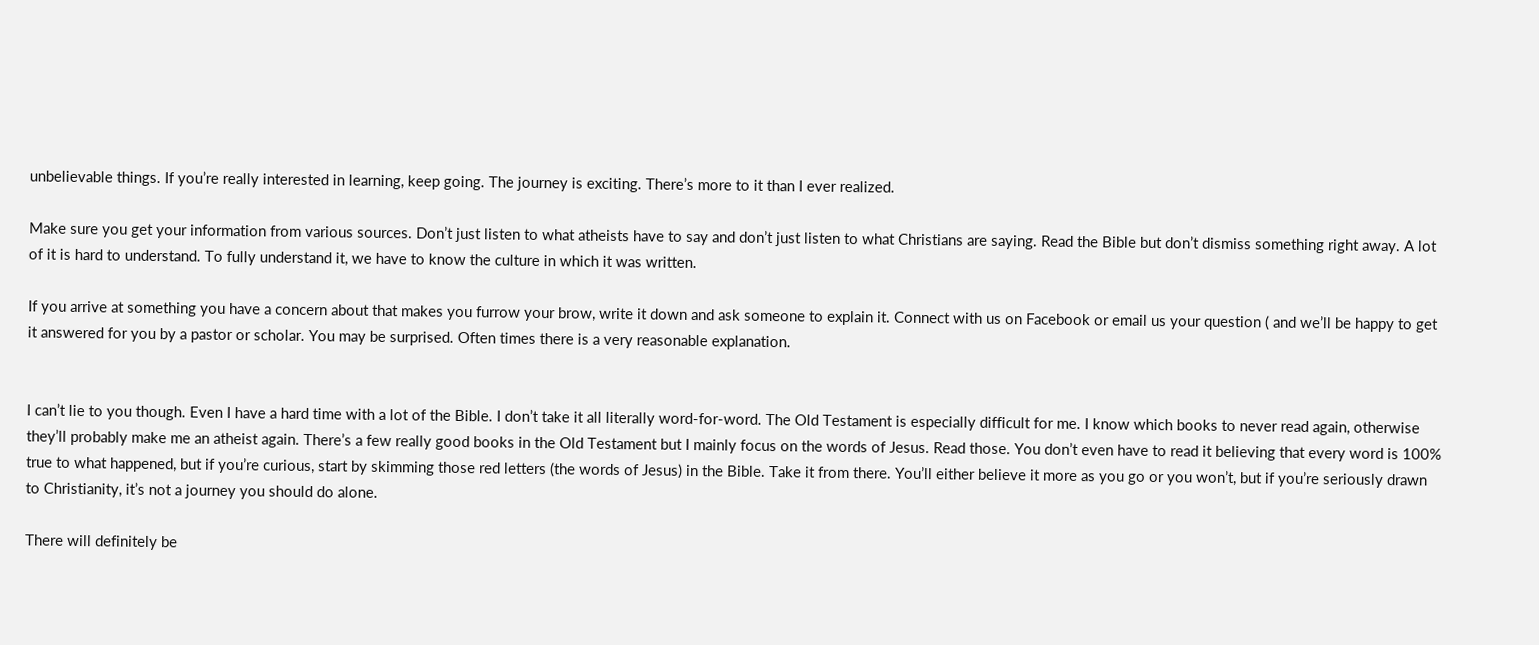unbelievable things. If you’re really interested in learning, keep going. The journey is exciting. There’s more to it than I ever realized.

Make sure you get your information from various sources. Don’t just listen to what atheists have to say and don’t just listen to what Christians are saying. Read the Bible but don’t dismiss something right away. A lot of it is hard to understand. To fully understand it, we have to know the culture in which it was written.

If you arrive at something you have a concern about that makes you furrow your brow, write it down and ask someone to explain it. Connect with us on Facebook or email us your question ( and we’ll be happy to get it answered for you by a pastor or scholar. You may be surprised. Often times there is a very reasonable explanation.


I can’t lie to you though. Even I have a hard time with a lot of the Bible. I don’t take it all literally word-for-word. The Old Testament is especially difficult for me. I know which books to never read again, otherwise they’ll probably make me an atheist again. There’s a few really good books in the Old Testament but I mainly focus on the words of Jesus. Read those. You don’t even have to read it believing that every word is 100% true to what happened, but if you’re curious, start by skimming those red letters (the words of Jesus) in the Bible. Take it from there. You’ll either believe it more as you go or you won’t, but if you’re seriously drawn to Christianity, it’s not a journey you should do alone.

There will definitely be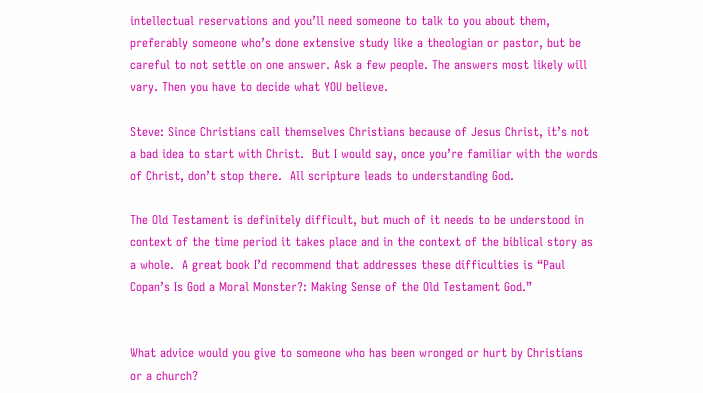intellectual reservations and you’ll need someone to talk to you about them, preferably someone who’s done extensive study like a theologian or pastor, but be careful to not settle on one answer. Ask a few people. The answers most likely will vary. Then you have to decide what YOU believe.

Steve: Since Christians call themselves Christians because of Jesus Christ, it’s not a bad idea to start with Christ.  But I would say, once you’re familiar with the words of Christ, don’t stop there.  All scripture leads to understanding God.

The Old Testament is definitely difficult, but much of it needs to be understood in context of the time period it takes place and in the context of the biblical story as a whole.  A great book I’d recommend that addresses these difficulties is “Paul Copan’s Is God a Moral Monster?: Making Sense of the Old Testament God.”


What advice would you give to someone who has been wronged or hurt by Christians or a church?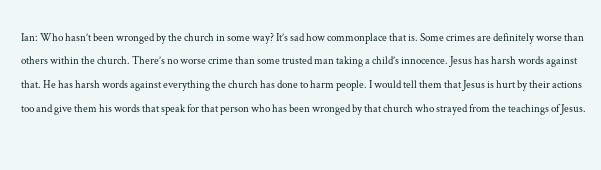Ian: Who hasn’t been wronged by the church in some way? It’s sad how commonplace that is. Some crimes are definitely worse than others within the church. There’s no worse crime than some trusted man taking a child’s innocence. Jesus has harsh words against that. He has harsh words against everything the church has done to harm people. I would tell them that Jesus is hurt by their actions too and give them his words that speak for that person who has been wronged by that church who strayed from the teachings of Jesus.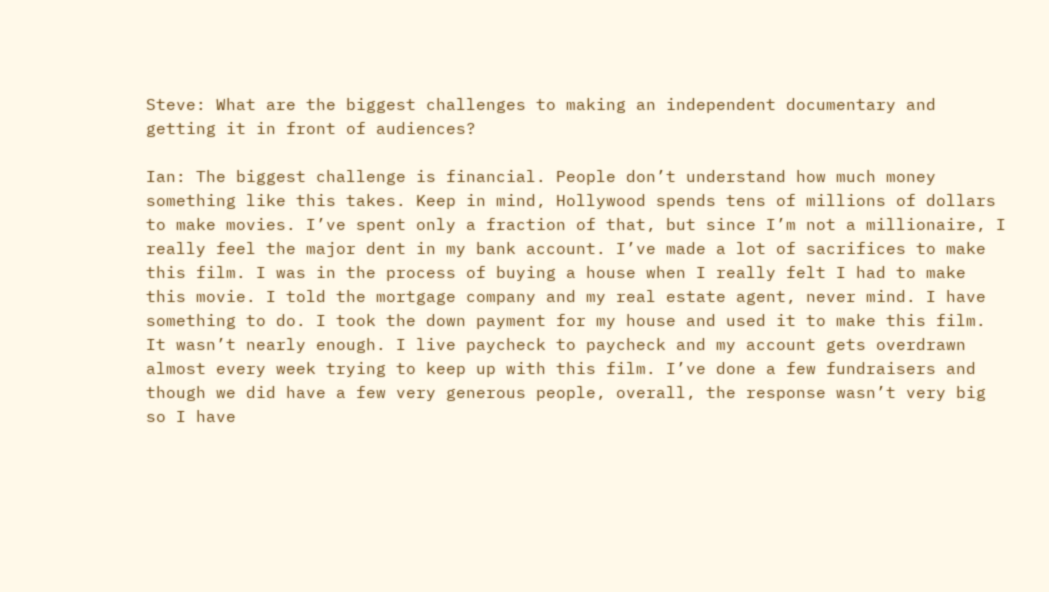Steve: What are the biggest challenges to making an independent documentary and getting it in front of audiences?

Ian: The biggest challenge is financial. People don’t understand how much money something like this takes. Keep in mind, Hollywood spends tens of millions of dollars to make movies. I’ve spent only a fraction of that, but since I’m not a millionaire, I really feel the major dent in my bank account. I’ve made a lot of sacrifices to make this film. I was in the process of buying a house when I really felt I had to make this movie. I told the mortgage company and my real estate agent, never mind. I have something to do. I took the down payment for my house and used it to make this film. It wasn’t nearly enough. I live paycheck to paycheck and my account gets overdrawn almost every week trying to keep up with this film. I’ve done a few fundraisers and though we did have a few very generous people, overall, the response wasn’t very big so I have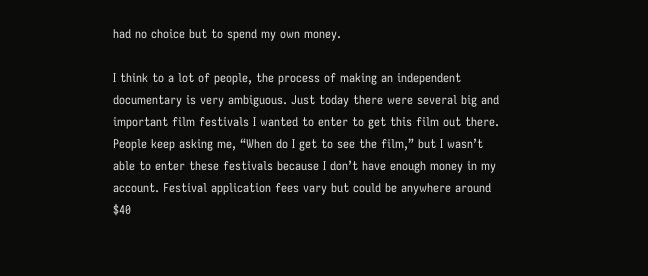had no choice but to spend my own money.

I think to a lot of people, the process of making an independent documentary is very ambiguous. Just today there were several big and important film festivals I wanted to enter to get this film out there. People keep asking me, “When do I get to see the film,” but I wasn’t able to enter these festivals because I don’t have enough money in my account. Festival application fees vary but could be anywhere around $40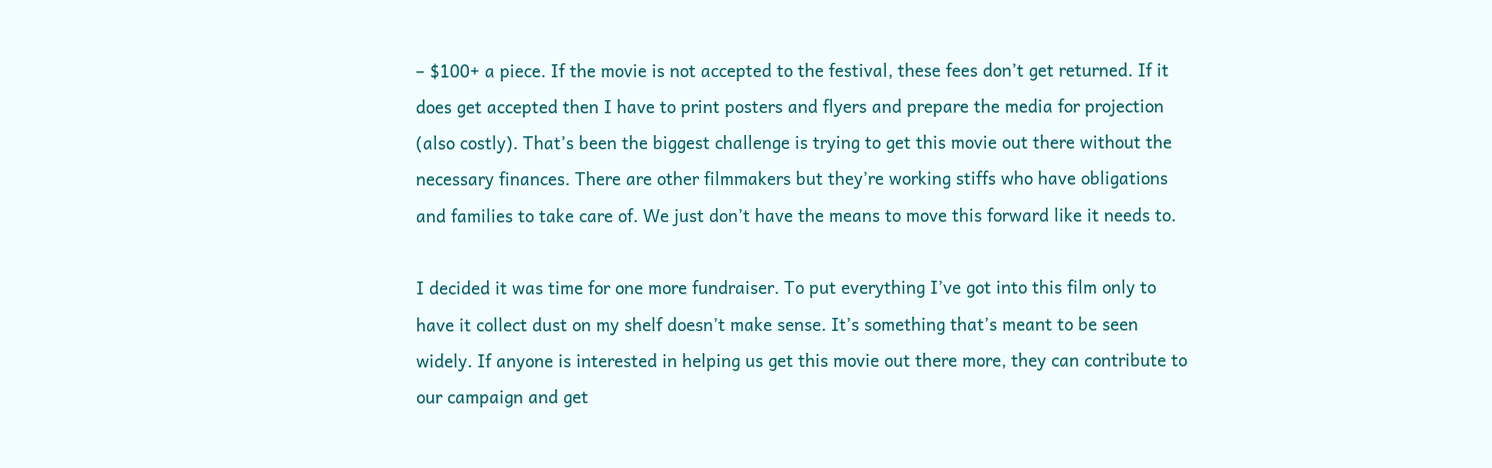– $100+ a piece. If the movie is not accepted to the festival, these fees don’t get returned. If it does get accepted then I have to print posters and flyers and prepare the media for projection (also costly). That’s been the biggest challenge is trying to get this movie out there without the necessary finances. There are other filmmakers but they’re working stiffs who have obligations and families to take care of. We just don’t have the means to move this forward like it needs to.

I decided it was time for one more fundraiser. To put everything I’ve got into this film only to have it collect dust on my shelf doesn’t make sense. It’s something that’s meant to be seen widely. If anyone is interested in helping us get this movie out there more, they can contribute to our campaign and get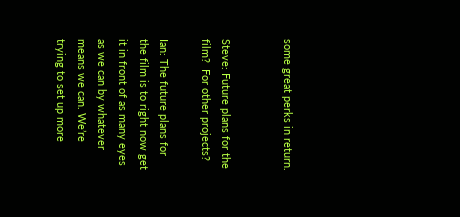some great perks in return.


Steve: Future plans for the film?  For other projects?

Ian: The future plans for the film is to right now get it in front of as many eyes as we can by whatever means we can. We’re trying to set up more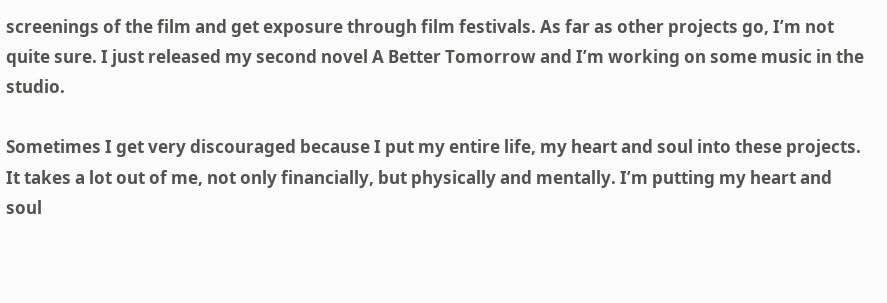screenings of the film and get exposure through film festivals. As far as other projects go, I’m not quite sure. I just released my second novel A Better Tomorrow and I’m working on some music in the studio.

Sometimes I get very discouraged because I put my entire life, my heart and soul into these projects. It takes a lot out of me, not only financially, but physically and mentally. I’m putting my heart and soul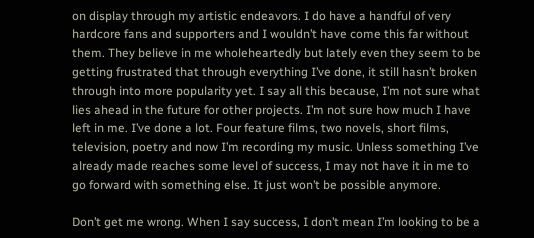on display through my artistic endeavors. I do have a handful of very hardcore fans and supporters and I wouldn’t have come this far without them. They believe in me wholeheartedly but lately even they seem to be getting frustrated that through everything I’ve done, it still hasn’t broken through into more popularity yet. I say all this because, I’m not sure what lies ahead in the future for other projects. I’m not sure how much I have left in me. I’ve done a lot. Four feature films, two novels, short films, television, poetry and now I’m recording my music. Unless something I’ve already made reaches some level of success, I may not have it in me to go forward with something else. It just won’t be possible anymore.

Don’t get me wrong. When I say success, I don’t mean I’m looking to be a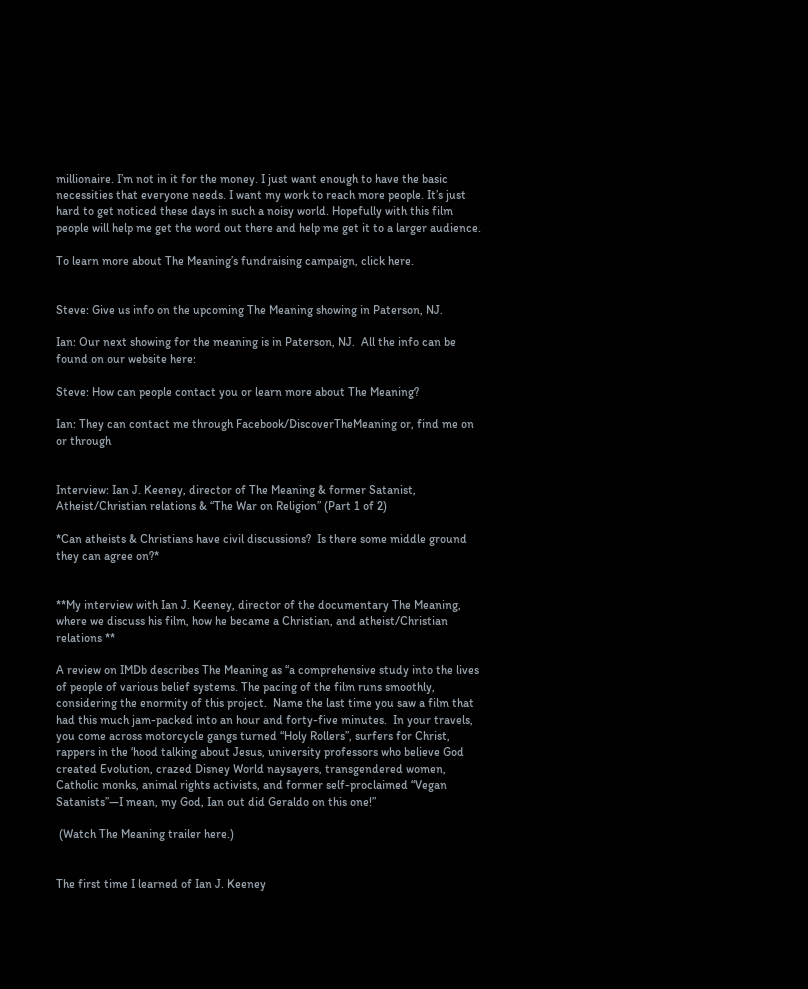millionaire. I’m not in it for the money. I just want enough to have the basic necessities that everyone needs. I want my work to reach more people. It’s just hard to get noticed these days in such a noisy world. Hopefully with this film people will help me get the word out there and help me get it to a larger audience.

To learn more about The Meaning’s fundraising campaign, click here.


Steve: Give us info on the upcoming The Meaning showing in Paterson, NJ.

Ian: Our next showing for the meaning is in Paterson, NJ.  All the info can be found on our website here:

Steve: How can people contact you or learn more about The Meaning?

Ian: They can contact me through Facebook/DiscoverTheMeaning or, find me on or through


Interview: Ian J. Keeney, director of The Meaning & former Satanist, Atheist/Christian relations & “The War on Religion” (Part 1 of 2)

*Can atheists & Christians have civil discussions?  Is there some middle ground they can agree on?*


**My interview with Ian J. Keeney, director of the documentary The Meaning, where we discuss his film, how he became a Christian, and atheist/Christian relations **

A review on IMDb describes The Meaning as “a comprehensive study into the lives of people of various belief systems. The pacing of the film runs smoothly, considering the enormity of this project.  Name the last time you saw a film that had this much jam-packed into an hour and forty-five minutes.  In your travels, you come across motorcycle gangs turned “Holy Rollers”, surfers for Christ, rappers in the ‘hood talking about Jesus, university professors who believe God created Evolution, crazed Disney World naysayers, transgendered women, Catholic monks, animal rights activists, and former self-proclaimed “Vegan Satanists”—I mean, my God, Ian out did Geraldo on this one!”

 (Watch The Meaning trailer here.)


The first time I learned of Ian J. Keeney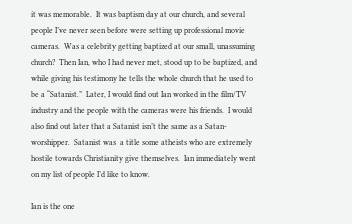it was memorable.  It was baptism day at our church, and several people I’ve never seen before were setting up professional movie cameras.  Was a celebrity getting baptized at our small, unassuming church?  Then Ian, who I had never met, stood up to be baptized, and while giving his testimony he tells the whole church that he used to be a “Satanist.”  Later, I would find out Ian worked in the film/TV industry and the people with the cameras were his friends.  I would also find out later that a Satanist isn’t the same as a Satan-worshipper.  Satanist was  a title some atheists who are extremely hostile towards Christianity give themselves.  Ian immediately went on my list of people I’d like to know.

Ian is the one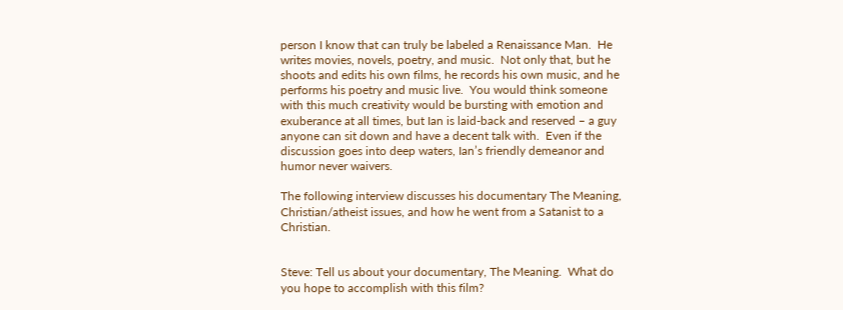person I know that can truly be labeled a Renaissance Man.  He writes movies, novels, poetry, and music.  Not only that, but he shoots and edits his own films, he records his own music, and he performs his poetry and music live.  You would think someone with this much creativity would be bursting with emotion and exuberance at all times, but Ian is laid-back and reserved – a guy anyone can sit down and have a decent talk with.  Even if the discussion goes into deep waters, Ian’s friendly demeanor and humor never waivers.

The following interview discusses his documentary The Meaning, Christian/atheist issues, and how he went from a Satanist to a Christian.


Steve: Tell us about your documentary, The Meaning.  What do you hope to accomplish with this film?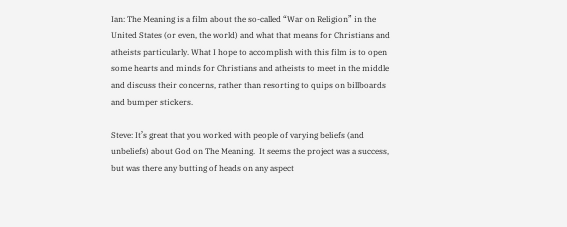Ian: The Meaning is a film about the so-called “War on Religion” in the United States (or even, the world) and what that means for Christians and atheists particularly. What I hope to accomplish with this film is to open some hearts and minds for Christians and atheists to meet in the middle and discuss their concerns, rather than resorting to quips on billboards and bumper stickers.

Steve: It’s great that you worked with people of varying beliefs (and unbeliefs) about God on The Meaning.  It seems the project was a success, but was there any butting of heads on any aspect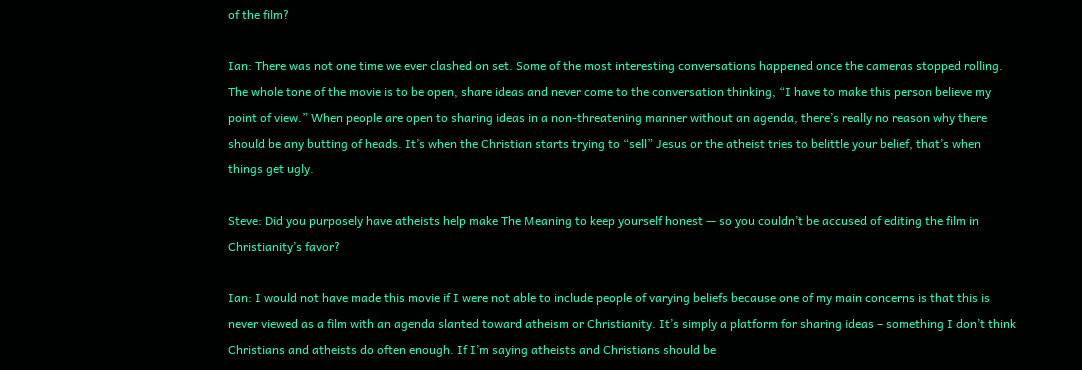of the film?

Ian: There was not one time we ever clashed on set. Some of the most interesting conversations happened once the cameras stopped rolling. The whole tone of the movie is to be open, share ideas and never come to the conversation thinking, “I have to make this person believe my point of view.” When people are open to sharing ideas in a non-threatening manner without an agenda, there’s really no reason why there should be any butting of heads. It’s when the Christian starts trying to “sell” Jesus or the atheist tries to belittle your belief, that’s when things get ugly.

Steve: Did you purposely have atheists help make The Meaning to keep yourself honest — so you couldn’t be accused of editing the film in Christianity’s favor?

Ian: I would not have made this movie if I were not able to include people of varying beliefs because one of my main concerns is that this is never viewed as a film with an agenda slanted toward atheism or Christianity. It’s simply a platform for sharing ideas – something I don’t think Christians and atheists do often enough. If I’m saying atheists and Christians should be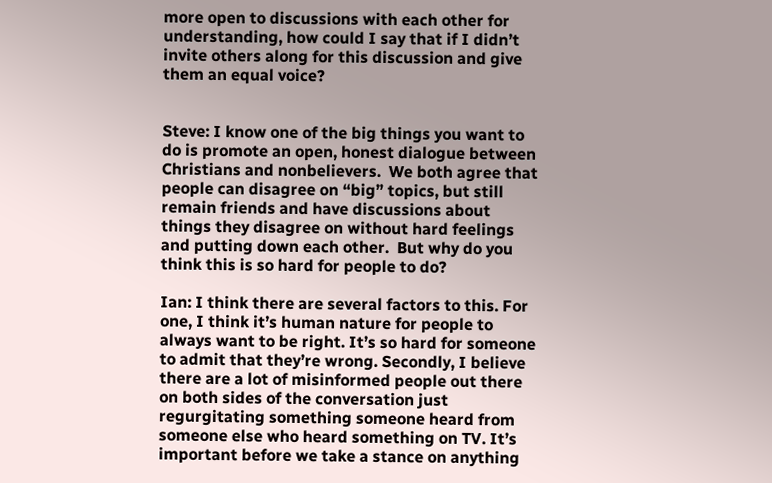more open to discussions with each other for understanding, how could I say that if I didn’t invite others along for this discussion and give them an equal voice?


Steve: I know one of the big things you want to do is promote an open, honest dialogue between Christians and nonbelievers.  We both agree that people can disagree on “big” topics, but still remain friends and have discussions about things they disagree on without hard feelings and putting down each other.  But why do you think this is so hard for people to do?

Ian: I think there are several factors to this. For one, I think it’s human nature for people to always want to be right. It’s so hard for someone to admit that they’re wrong. Secondly, I believe there are a lot of misinformed people out there on both sides of the conversation just regurgitating something someone heard from someone else who heard something on TV. It’s important before we take a stance on anything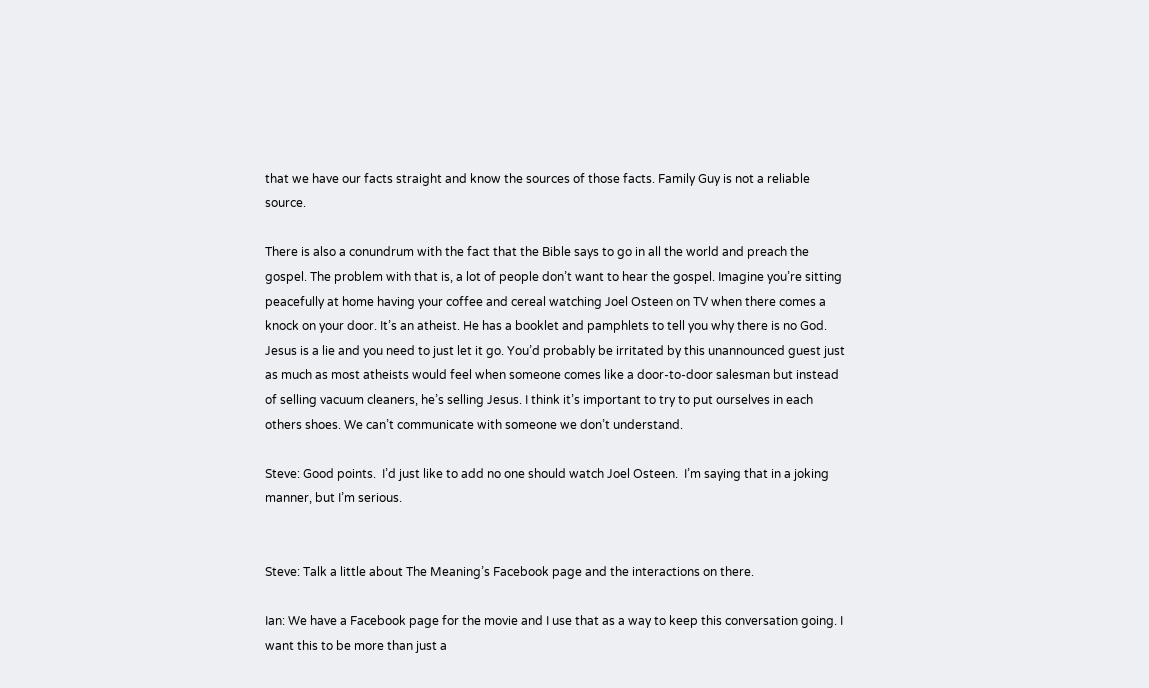that we have our facts straight and know the sources of those facts. Family Guy is not a reliable source.

There is also a conundrum with the fact that the Bible says to go in all the world and preach the gospel. The problem with that is, a lot of people don’t want to hear the gospel. Imagine you’re sitting peacefully at home having your coffee and cereal watching Joel Osteen on TV when there comes a knock on your door. It’s an atheist. He has a booklet and pamphlets to tell you why there is no God. Jesus is a lie and you need to just let it go. You’d probably be irritated by this unannounced guest just as much as most atheists would feel when someone comes like a door-to-door salesman but instead of selling vacuum cleaners, he’s selling Jesus. I think it’s important to try to put ourselves in each others shoes. We can’t communicate with someone we don’t understand.

Steve: Good points.  I’d just like to add no one should watch Joel Osteen.  I’m saying that in a joking manner, but I’m serious.


Steve: Talk a little about The Meaning’s Facebook page and the interactions on there.

Ian: We have a Facebook page for the movie and I use that as a way to keep this conversation going. I want this to be more than just a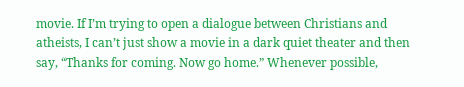movie. If I’m trying to open a dialogue between Christians and atheists, I can’t just show a movie in a dark quiet theater and then say, “Thanks for coming. Now go home.” Whenever possible,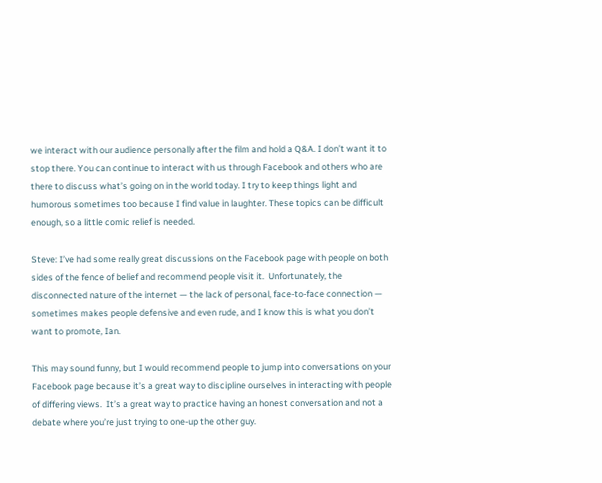we interact with our audience personally after the film and hold a Q&A. I don’t want it to stop there. You can continue to interact with us through Facebook and others who are there to discuss what’s going on in the world today. I try to keep things light and humorous sometimes too because I find value in laughter. These topics can be difficult enough, so a little comic relief is needed.

Steve: I’ve had some really great discussions on the Facebook page with people on both sides of the fence of belief and recommend people visit it.  Unfortunately, the disconnected nature of the internet — the lack of personal, face-to-face connection — sometimes makes people defensive and even rude, and I know this is what you don’t want to promote, Ian.

This may sound funny, but I would recommend people to jump into conversations on your Facebook page because it’s a great way to discipline ourselves in interacting with people of differing views.  It’s a great way to practice having an honest conversation and not a debate where you’re just trying to one-up the other guy.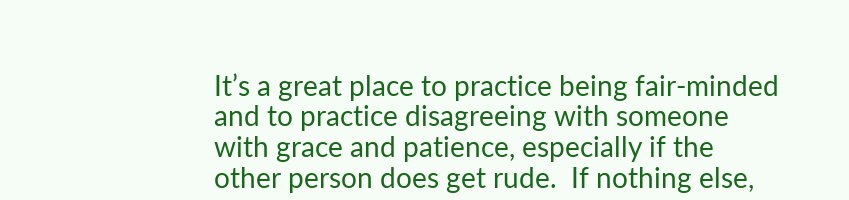It’s a great place to practice being fair-minded and to practice disagreeing with someone with grace and patience, especially if the other person does get rude.  If nothing else,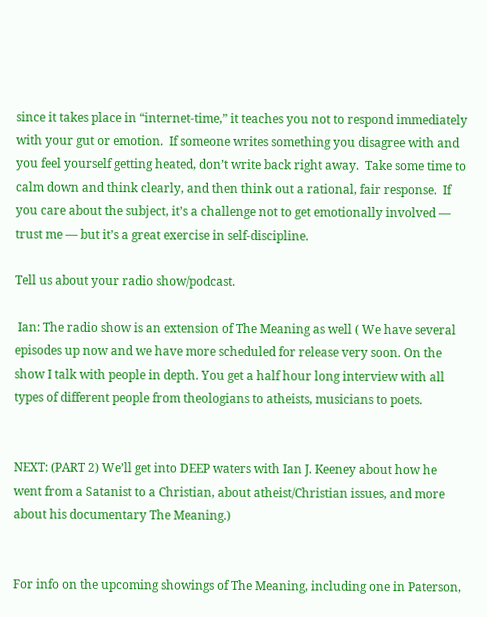since it takes place in “internet-time,” it teaches you not to respond immediately with your gut or emotion.  If someone writes something you disagree with and you feel yourself getting heated, don’t write back right away.  Take some time to calm down and think clearly, and then think out a rational, fair response.  If you care about the subject, it’s a challenge not to get emotionally involved — trust me — but it’s a great exercise in self-discipline.

Tell us about your radio show/podcast.

 Ian: The radio show is an extension of The Meaning as well ( We have several episodes up now and we have more scheduled for release very soon. On the show I talk with people in depth. You get a half hour long interview with all types of different people from theologians to atheists, musicians to poets.


NEXT: (PART 2) We’ll get into DEEP waters with Ian J. Keeney about how he went from a Satanist to a Christian, about atheist/Christian issues, and more about his documentary The Meaning.)


For info on the upcoming showings of The Meaning, including one in Paterson,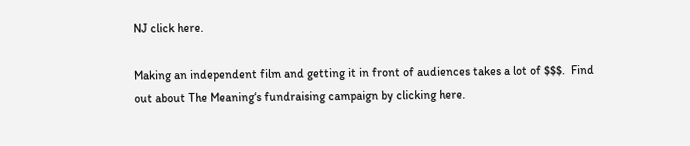NJ click here.

Making an independent film and getting it in front of audiences takes a lot of $$$.  Find out about The Meaning‘s fundraising campaign by clicking here.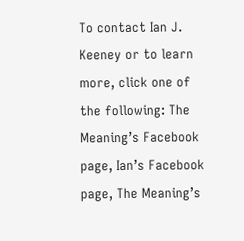To contact Ian J. Keeney or to learn more, click one of the following: The Meaning’s Facebook page, Ian’s Facebook page, The Meaning’s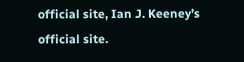official site, Ian J. Keeney’s official site.